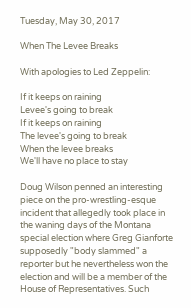Tuesday, May 30, 2017

When The Levee Breaks

With apologies to Led Zeppelin:

If it keeps on raining
Levee's going to break
If it keeps on raining
The levee's going to break
When the levee breaks
We'll have no place to stay

Doug Wilson penned an interesting piece on the pro-wrestling-esque incident that allegedly took place in the waning days of the Montana special election where Greg Gianforte supposedly "body slammed" a reporter but he nevertheless won the election and will be a member of the House of Representatives. Such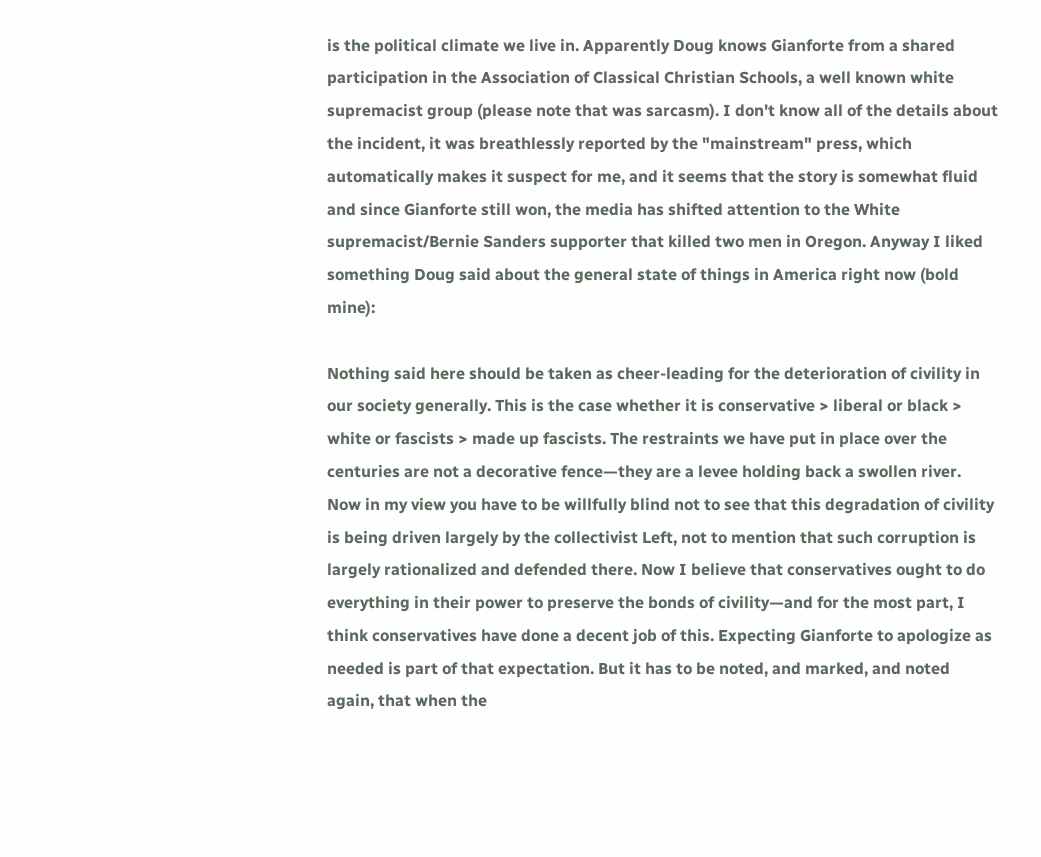is the political climate we live in. Apparently Doug knows Gianforte from a shared participation in the Association of Classical Christian Schools, a well known white supremacist group (please note that was sarcasm). I don't know all of the details about the incident, it was breathlessly reported by the "mainstream" press, which automatically makes it suspect for me, and it seems that the story is somewhat fluid and since Gianforte still won, the media has shifted attention to the White supremacist/Bernie Sanders supporter that killed two men in Oregon. Anyway I liked something Doug said about the general state of things in America right now (bold mine):

Nothing said here should be taken as cheer-leading for the deterioration of civility in our society generally. This is the case whether it is conservative > liberal or black > white or fascists > made up fascists. The restraints we have put in place over the centuries are not a decorative fence—they are a levee holding back a swollen river. Now in my view you have to be willfully blind not to see that this degradation of civility is being driven largely by the collectivist Left, not to mention that such corruption is largely rationalized and defended there. Now I believe that conservatives ought to do everything in their power to preserve the bonds of civility—and for the most part, I think conservatives have done a decent job of this. Expecting Gianforte to apologize as needed is part of that expectation. But it has to be noted, and marked, and noted again, that when the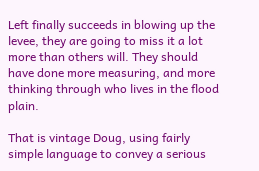Left finally succeeds in blowing up the levee, they are going to miss it a lot more than others will. They should have done more measuring, and more thinking through who lives in the flood plain.

That is vintage Doug, using fairly simple language to convey a serious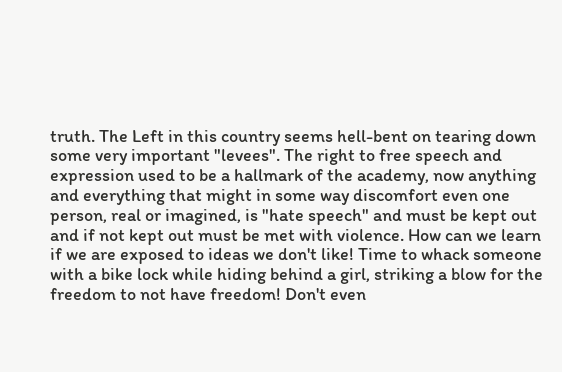truth. The Left in this country seems hell-bent on tearing down some very important "levees". The right to free speech and expression used to be a hallmark of the academy, now anything and everything that might in some way discomfort even one person, real or imagined, is "hate speech" and must be kept out and if not kept out must be met with violence. How can we learn if we are exposed to ideas we don't like! Time to whack someone with a bike lock while hiding behind a girl, striking a blow for the freedom to not have freedom! Don't even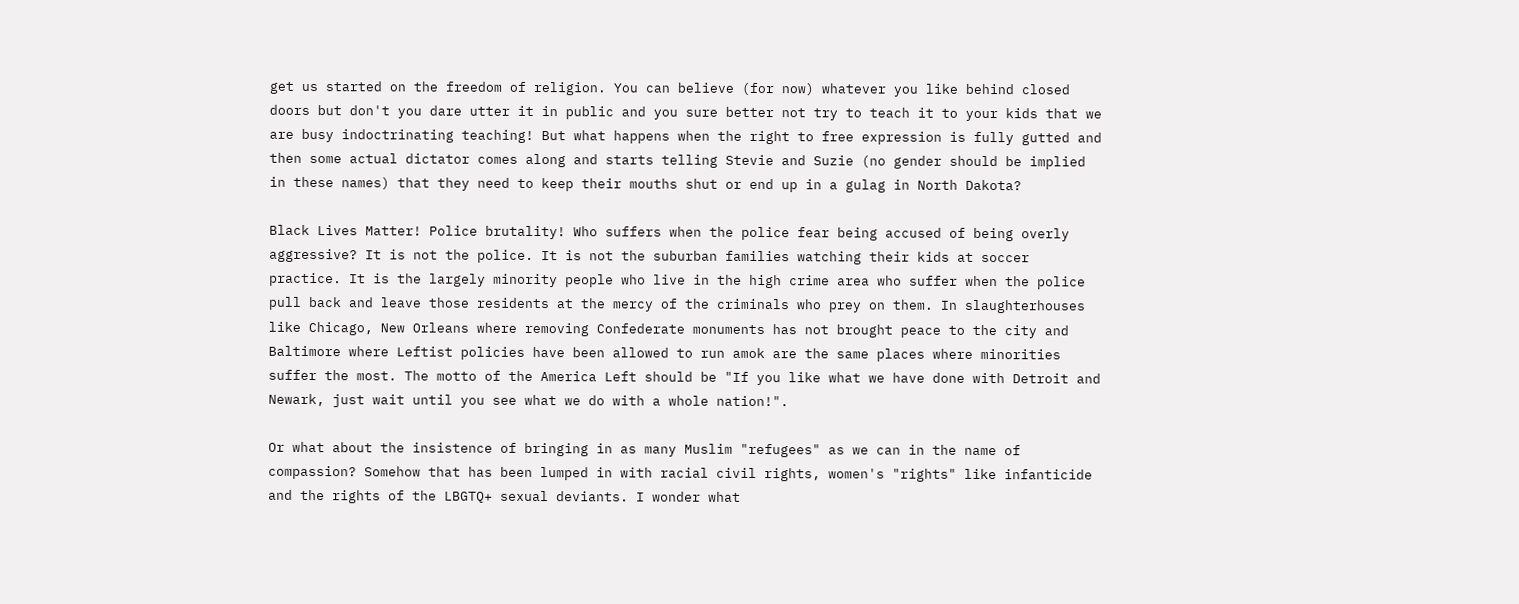get us started on the freedom of religion. You can believe (for now) whatever you like behind closed doors but don't you dare utter it in public and you sure better not try to teach it to your kids that we are busy indoctrinating teaching! But what happens when the right to free expression is fully gutted and then some actual dictator comes along and starts telling Stevie and Suzie (no gender should be implied in these names) that they need to keep their mouths shut or end up in a gulag in North Dakota?

Black Lives Matter! Police brutality! Who suffers when the police fear being accused of being overly aggressive? It is not the police. It is not the suburban families watching their kids at soccer practice. It is the largely minority people who live in the high crime area who suffer when the police pull back and leave those residents at the mercy of the criminals who prey on them. In slaughterhouses like Chicago, New Orleans where removing Confederate monuments has not brought peace to the city and Baltimore where Leftist policies have been allowed to run amok are the same places where minorities suffer the most. The motto of the America Left should be "If you like what we have done with Detroit and Newark, just wait until you see what we do with a whole nation!".

Or what about the insistence of bringing in as many Muslim "refugees" as we can in the name of compassion? Somehow that has been lumped in with racial civil rights, women's "rights" like infanticide and the rights of the LBGTQ+ sexual deviants. I wonder what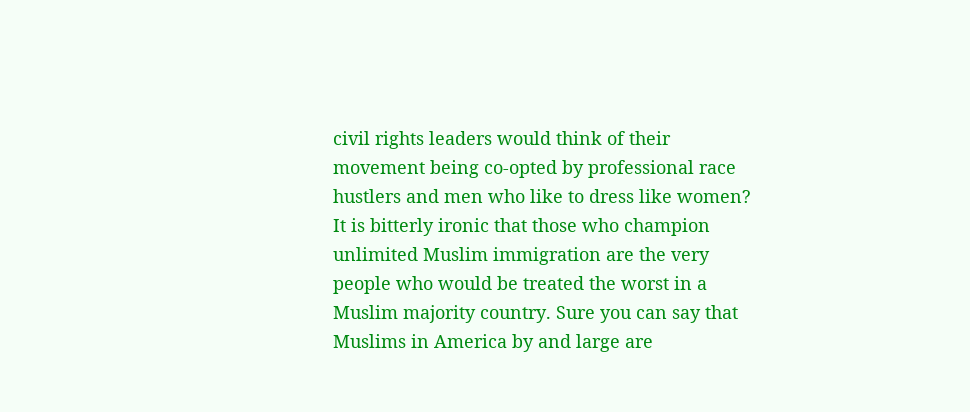civil rights leaders would think of their movement being co-opted by professional race hustlers and men who like to dress like women? It is bitterly ironic that those who champion unlimited Muslim immigration are the very people who would be treated the worst in a Muslim majority country. Sure you can say that Muslims in America by and large are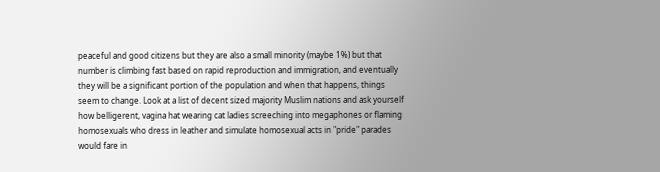peaceful and good citizens but they are also a small minority (maybe 1%) but that number is climbing fast based on rapid reproduction and immigration, and eventually they will be a significant portion of the population and when that happens, things seem to change. Look at a list of decent sized majority Muslim nations and ask yourself how belligerent, vagina hat wearing cat ladies screeching into megaphones or flaming homosexuals who dress in leather and simulate homosexual acts in "pride" parades would fare in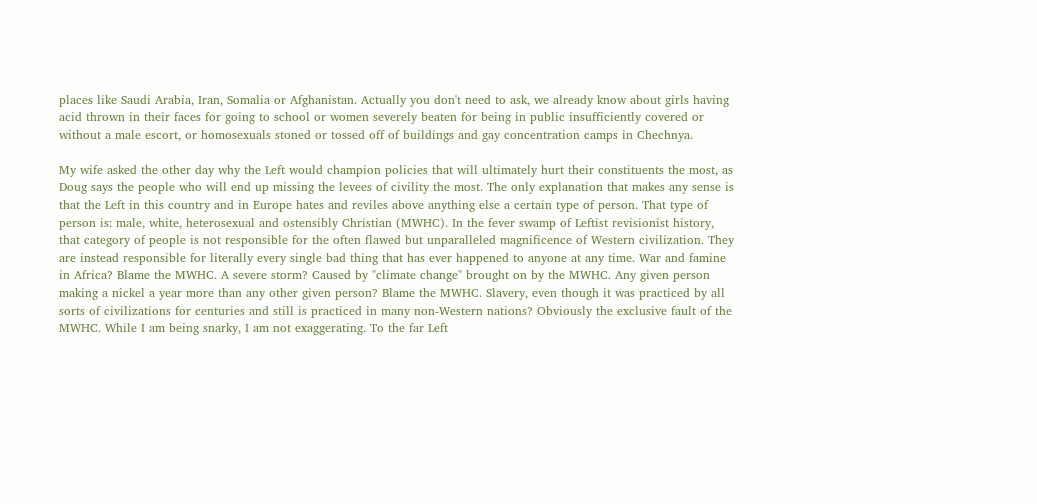places like Saudi Arabia, Iran, Somalia or Afghanistan. Actually you don't need to ask, we already know about girls having acid thrown in their faces for going to school or women severely beaten for being in public insufficiently covered or without a male escort, or homosexuals stoned or tossed off of buildings and gay concentration camps in Chechnya.

My wife asked the other day why the Left would champion policies that will ultimately hurt their constituents the most, as Doug says the people who will end up missing the levees of civility the most. The only explanation that makes any sense is that the Left in this country and in Europe hates and reviles above anything else a certain type of person. That type of person is: male, white, heterosexual and ostensibly Christian (MWHC). In the fever swamp of Leftist revisionist history, that category of people is not responsible for the often flawed but unparalleled magnificence of Western civilization. They are instead responsible for literally every single bad thing that has ever happened to anyone at any time. War and famine in Africa? Blame the MWHC. A severe storm? Caused by "climate change" brought on by the MWHC. Any given person making a nickel a year more than any other given person? Blame the MWHC. Slavery, even though it was practiced by all sorts of civilizations for centuries and still is practiced in many non-Western nations? Obviously the exclusive fault of the MWHC. While I am being snarky, I am not exaggerating. To the far Left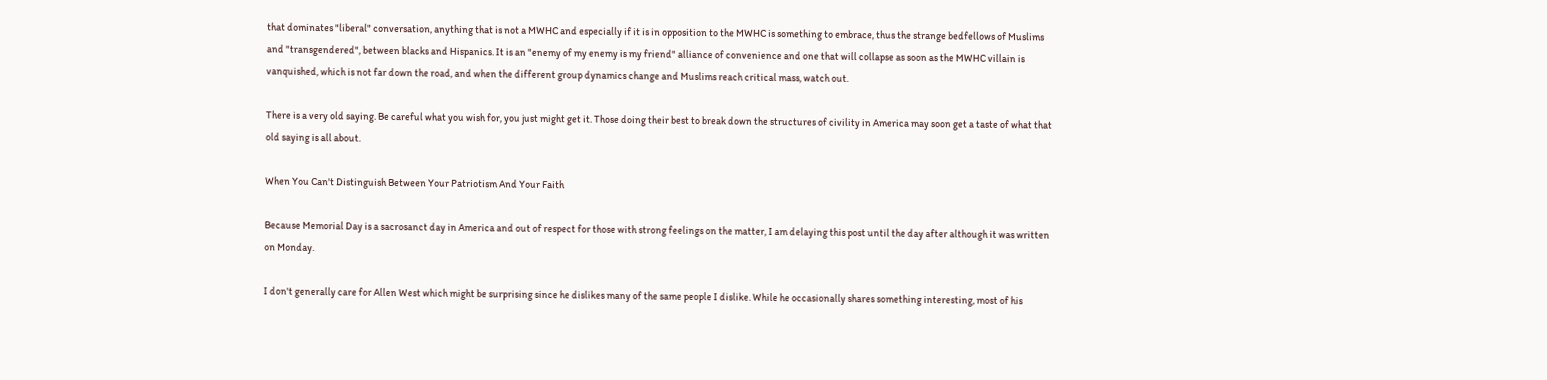that dominates "liberal" conversation, anything that is not a MWHC and especially if it is in opposition to the MWHC is something to embrace, thus the strange bedfellows of Muslims and "transgendered", between blacks and Hispanics. It is an "enemy of my enemy is my friend" alliance of convenience and one that will collapse as soon as the MWHC villain is vanquished, which is not far down the road, and when the different group dynamics change and Muslims reach critical mass, watch out.

There is a very old saying. Be careful what you wish for, you just might get it. Those doing their best to break down the structures of civility in America may soon get a taste of what that old saying is all about.

When You Can't Distinguish Between Your Patriotism And Your Faith

Because Memorial Day is a sacrosanct day in America and out of respect for those with strong feelings on the matter, I am delaying this post until the day after although it was written on Monday.

I don't generally care for Allen West which might be surprising since he dislikes many of the same people I dislike. While he occasionally shares something interesting, most of his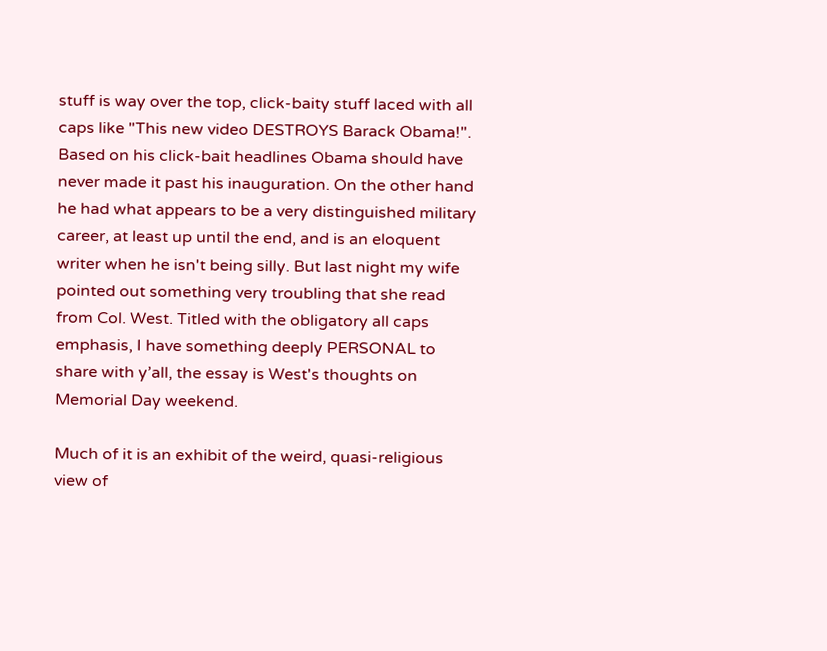stuff is way over the top, click-baity stuff laced with all caps like "This new video DESTROYS Barack Obama!". Based on his click-bait headlines Obama should have never made it past his inauguration. On the other hand he had what appears to be a very distinguished military career, at least up until the end, and is an eloquent writer when he isn't being silly. But last night my wife pointed out something very troubling that she read from Col. West. Titled with the obligatory all caps emphasis, I have something deeply PERSONAL to share with y’all, the essay is West's thoughts on Memorial Day weekend.

Much of it is an exhibit of the weird, quasi-religious view of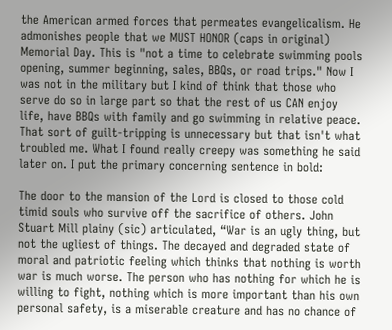the American armed forces that permeates evangelicalism. He admonishes people that we MUST HONOR (caps in original) Memorial Day. This is "not a time to celebrate swimming pools opening, summer beginning, sales, BBQs, or road trips." Now I was not in the military but I kind of think that those who serve do so in large part so that the rest of us CAN enjoy life, have BBQs with family and go swimming in relative peace. That sort of guilt-tripping is unnecessary but that isn't what troubled me. What I found really creepy was something he said later on. I put the primary concerning sentence in bold:

The door to the mansion of the Lord is closed to those cold timid souls who survive off the sacrifice of others. John Stuart Mill plainy (sic) articulated, “War is an ugly thing, but not the ugliest of things. The decayed and degraded state of moral and patriotic feeling which thinks that nothing is worth war is much worse. The person who has nothing for which he is willing to fight, nothing which is more important than his own personal safety, is a miserable creature and has no chance of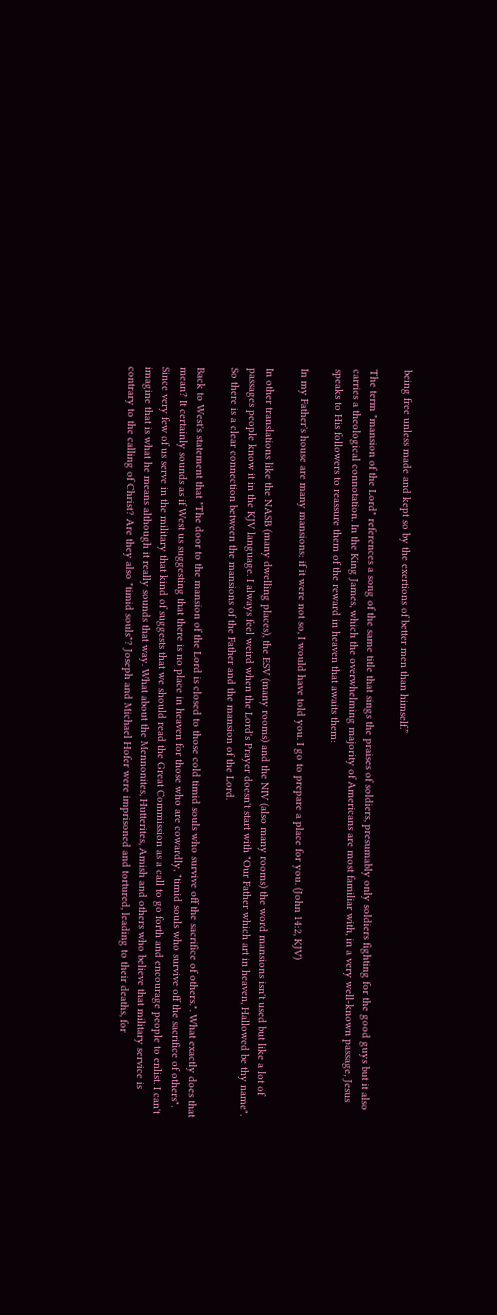being free unless made and kept so by the exertions of better men than himself.”

The term "mansion of the Lord" references a song of the same title that sings the praises of soldiers, presumably only soldiers fighting for the good guys but it also carries a theological connotation. In the King James, which the overwhelming majority of Americans are most familiar with, in a very well-known passage, Jesus speaks to His followers to reassure them of the reward in heaven that awaits them:

In my Father's house are many mansions: if it were not so, I would have told you. I go to prepare a place for you. (John 14:2, KJV)

In other translations like the NASB (many dwelling places), the ESV (many rooms) and the NIV (also many rooms) the word mansions isn't used but like a lot of passages people know it in the KJV language. I always feel weird when the Lord's Prayer doesn't start with "Our Father which art in heaven, Hallowed be thy name". So there is a clear connection between the mansions of the Father and the mansion of the Lord.

Back to West's statement that "The door to the mansion of the Lord is closed to those cold timid souls who survive off the sacrifice of others.". What exactly does that mean? It certainly sounds as if West us suggesting that there is no place in heaven for those who are cowardly, "timid souls who survive off the sacrifice of others". Since very few of us serve in the military that kind of suggests that we should read the Great Commission as a call to go forth and encourage people to enlist. I can't imagine that is what he means although it really sounds that way. What about the Mennonites, Hutterites, Amish and others who believe that military service is contrary to the calling of Christ? Are they also "timid souls"? Joseph and Michael Hofer were imprisoned and tortured, leading to their deaths, for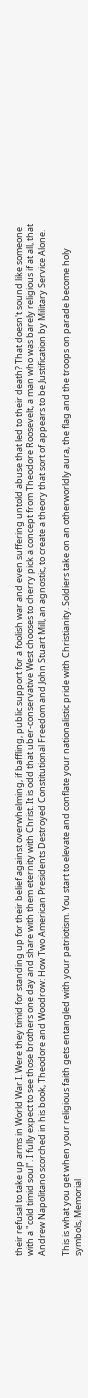their refusal to take up arms in World War I. Were they timid for standing up for their belief against overwhelming, if baffling, public support for a foolish war and even suffering untold abuse that led to their death? That doesn't sound like someone with a "cold timid soul". I fully expect to see those brothers one day and share with them eternity with Christ. It is odd that uber-conservative West chooses to cherry pick a concept from Theodore Roosevelt, a man who was barely religious if at all, that Andrew Napolitano scorched in his book, Theodore and Woodrow: How Two American Presidents Destroyed Constitutional Freedom and John Stuart Mill, an agnostic, to create a theory that sort of appears to be Justification by Military Service Alone.

This is what you get when your religious faith gets entangled with your patriotism. You start to elevate and conflate your nationalistic pride with Christianity. Soldiers take on an otherworldly aura, the flag and the troops on parade become holy symbols, Memorial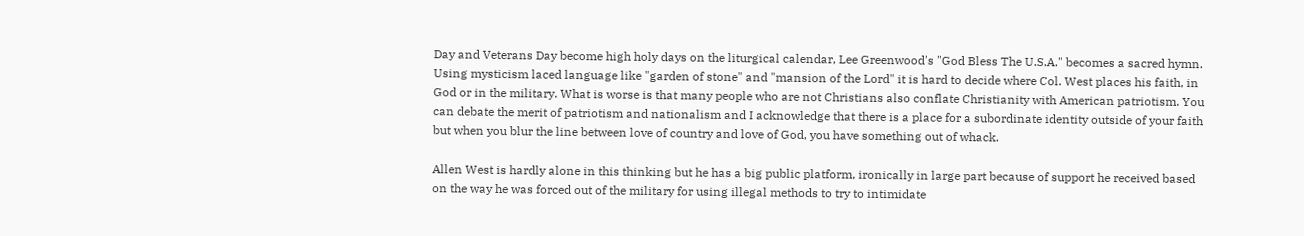Day and Veterans Day become high holy days on the liturgical calendar, Lee Greenwood's "God Bless The U.S.A." becomes a sacred hymn. Using mysticism laced language like "garden of stone" and "mansion of the Lord" it is hard to decide where Col. West places his faith, in God or in the military. What is worse is that many people who are not Christians also conflate Christianity with American patriotism. You can debate the merit of patriotism and nationalism and I acknowledge that there is a place for a subordinate identity outside of your faith but when you blur the line between love of country and love of God, you have something out of whack.

Allen West is hardly alone in this thinking but he has a big public platform, ironically in large part because of support he received based on the way he was forced out of the military for using illegal methods to try to intimidate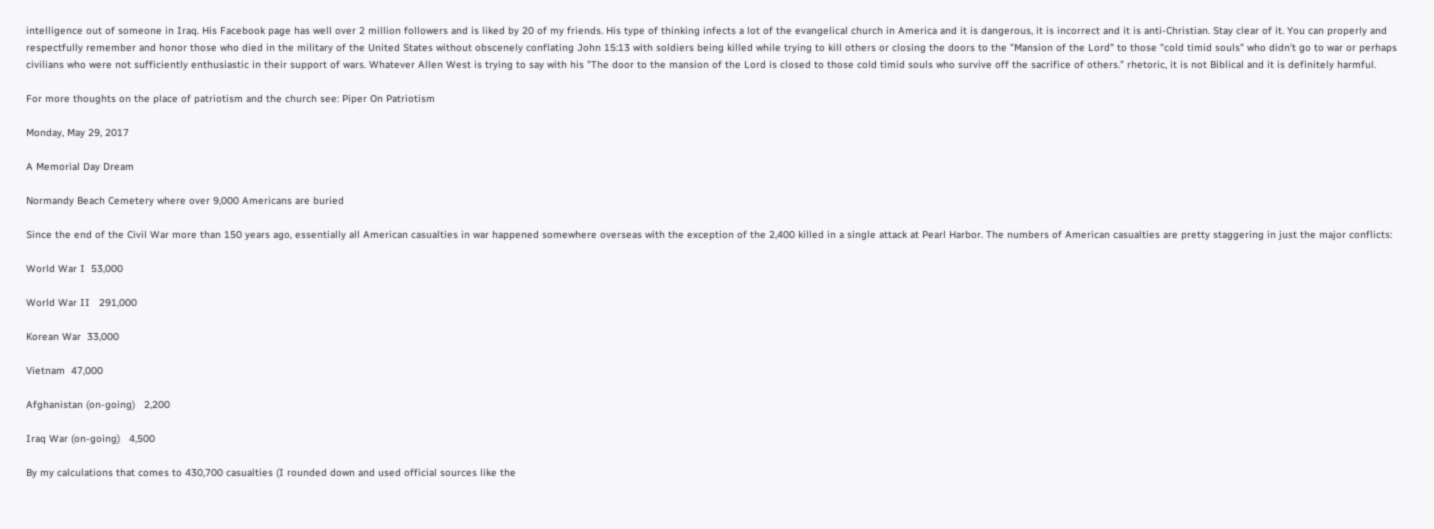intelligence out of someone in Iraq. His Facebook page has well over 2 million followers and is liked by 20 of my friends. His type of thinking infects a lot of the evangelical church in America and it is dangerous, it is incorrect and it is anti-Christian. Stay clear of it. You can properly and respectfully remember and honor those who died in the military of the United States without obscenely conflating John 15:13 with soldiers being killed while trying to kill others or closing the doors to the "Mansion of the Lord" to those "cold timid souls" who didn't go to war or perhaps civilians who were not sufficiently enthusiastic in their support of wars. Whatever Allen West is trying to say with his "The door to the mansion of the Lord is closed to those cold timid souls who survive off the sacrifice of others." rhetoric, it is not Biblical and it is definitely harmful.

For more thoughts on the place of patriotism and the church see: Piper On Patriotism

Monday, May 29, 2017

A Memorial Day Dream

Normandy Beach Cemetery where over 9,000 Americans are buried

Since the end of the Civil War more than 150 years ago, essentially all American casualties in war happened somewhere overseas with the exception of the 2,400 killed in a single attack at Pearl Harbor. The numbers of American casualties are pretty staggering in just the major conflicts:

World War I  53,000

World War II   291,000

Korean War  33,000

Vietnam  47,000

Afghanistan (on-going)   2,200

Iraq War (on-going)   4,500

By my calculations that comes to 430,700 casualties (I rounded down and used official sources like the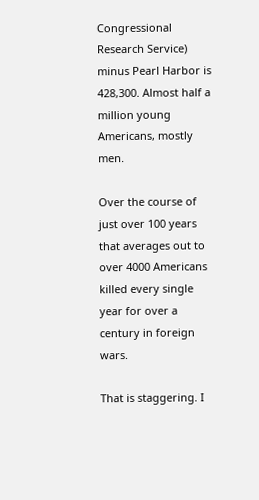Congressional Research Service) minus Pearl Harbor is 428,300. Almost half a million young Americans, mostly men.

Over the course of just over 100 years that averages out to over 4000 Americans killed every single year for over a century in foreign wars.

That is staggering. I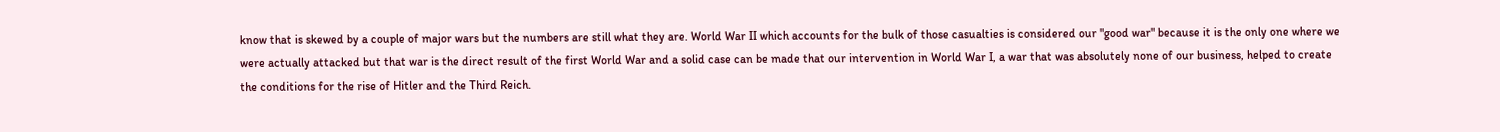know that is skewed by a couple of major wars but the numbers are still what they are. World War II which accounts for the bulk of those casualties is considered our "good war" because it is the only one where we were actually attacked but that war is the direct result of the first World War and a solid case can be made that our intervention in World War I, a war that was absolutely none of our business, helped to create the conditions for the rise of Hitler and the Third Reich.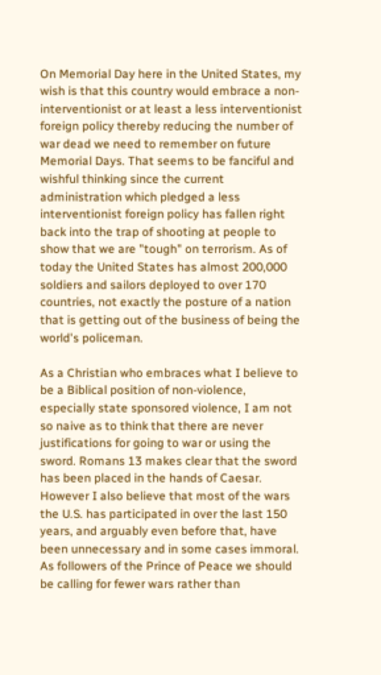On Memorial Day here in the United States, my wish is that this country would embrace a non-interventionist or at least a less interventionist foreign policy thereby reducing the number of war dead we need to remember on future Memorial Days. That seems to be fanciful and wishful thinking since the current administration which pledged a less interventionist foreign policy has fallen right back into the trap of shooting at people to show that we are "tough" on terrorism. As of today the United States has almost 200,000 soldiers and sailors deployed to over 170 countries, not exactly the posture of a nation that is getting out of the business of being the world's policeman.

As a Christian who embraces what I believe to be a Biblical position of non-violence, especially state sponsored violence, I am not so naive as to think that there are never justifications for going to war or using the sword. Romans 13 makes clear that the sword has been placed in the hands of Caesar. However I also believe that most of the wars the U.S. has participated in over the last 150 years, and arguably even before that, have been unnecessary and in some cases immoral. As followers of the Prince of Peace we should be calling for fewer wars rather than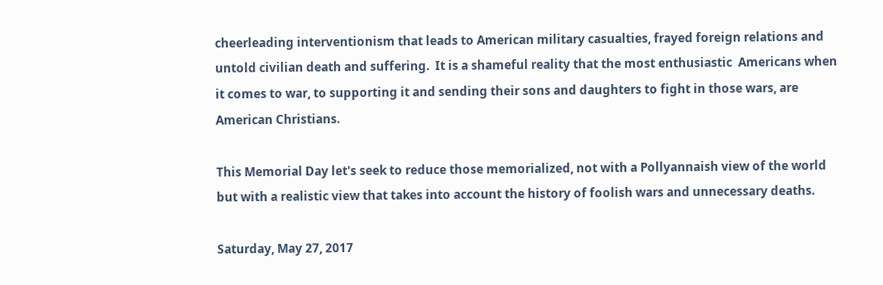cheerleading interventionism that leads to American military casualties, frayed foreign relations and untold civilian death and suffering.  It is a shameful reality that the most enthusiastic  Americans when it comes to war, to supporting it and sending their sons and daughters to fight in those wars, are American Christians.

This Memorial Day let's seek to reduce those memorialized, not with a Pollyannaish view of the world but with a realistic view that takes into account the history of foolish wars and unnecessary deaths.

Saturday, May 27, 2017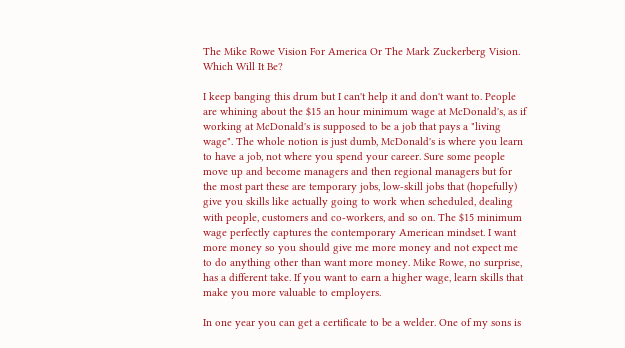The Mike Rowe Vision For America Or The Mark Zuckerberg Vision. Which Will It Be?

I keep banging this drum but I can't help it and don't want to. People are whining about the $15 an hour minimum wage at McDonald's, as if working at McDonald's is supposed to be a job that pays a "living wage". The whole notion is just dumb, McDonald's is where you learn to have a job, not where you spend your career. Sure some people move up and become managers and then regional managers but for the most part these are temporary jobs, low-skill jobs that (hopefully) give you skills like actually going to work when scheduled, dealing with people, customers and co-workers, and so on. The $15 minimum wage perfectly captures the contemporary American mindset. I want more money so you should give me more money and not expect me to do anything other than want more money. Mike Rowe, no surprise, has a different take. If you want to earn a higher wage, learn skills that make you more valuable to employers.

In one year you can get a certificate to be a welder. One of my sons is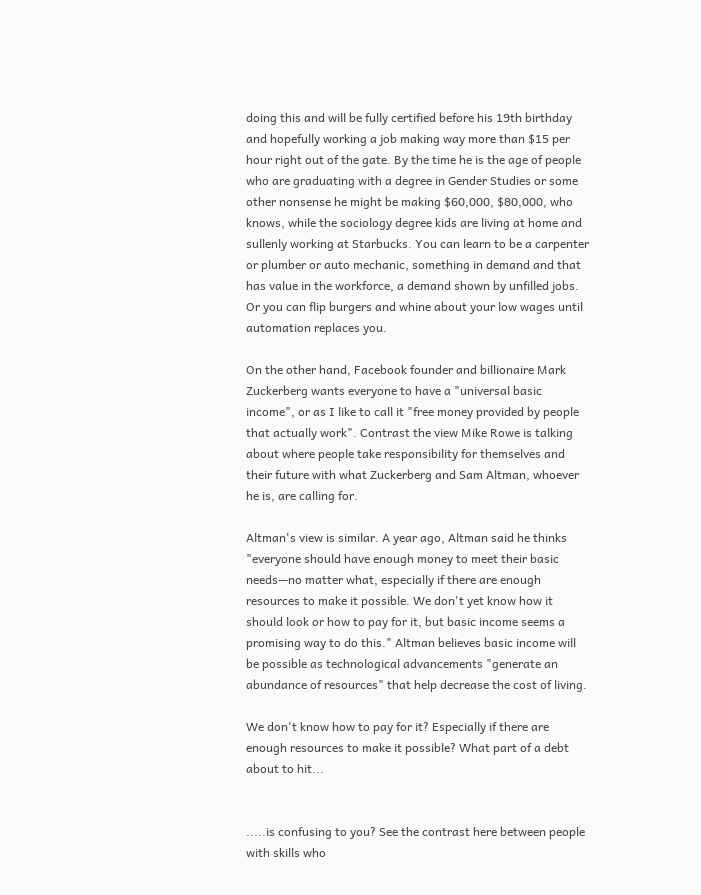doing this and will be fully certified before his 19th birthday and hopefully working a job making way more than $15 per hour right out of the gate. By the time he is the age of people who are graduating with a degree in Gender Studies or some other nonsense he might be making $60,000, $80,000, who knows, while the sociology degree kids are living at home and sullenly working at Starbucks. You can learn to be a carpenter or plumber or auto mechanic, something in demand and that has value in the workforce, a demand shown by unfilled jobs. Or you can flip burgers and whine about your low wages until automation replaces you.

On the other hand, Facebook founder and billionaire Mark Zuckerberg wants everyone to have a "universal basic income", or as I like to call it "free money provided by people that actually work". Contrast the view Mike Rowe is talking about where people take responsibility for themselves and their future with what Zuckerberg and Sam Altman, whoever he is, are calling for.

Altman's view is similar. A year ago, Altman said he thinks "everyone should have enough money to meet their basic needs—no matter what, especially if there are enough resources to make it possible. We don't yet know how it should look or how to pay for it, but basic income seems a promising way to do this." Altman believes basic income will be possible as technological advancements "generate an abundance of resources" that help decrease the cost of living.

We don't know how to pay for it? Especially if there are enough resources to make it possible? What part of a debt about to hit...


.....is confusing to you? See the contrast here between people with skills who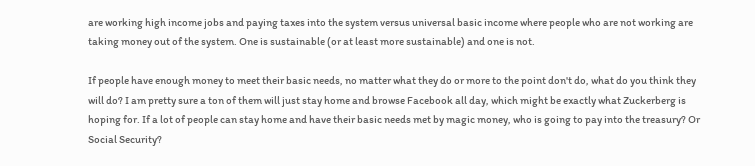are working high income jobs and paying taxes into the system versus universal basic income where people who are not working are taking money out of the system. One is sustainable (or at least more sustainable) and one is not.

If people have enough money to meet their basic needs, no matter what they do or more to the point don't do, what do you think they will do? I am pretty sure a ton of them will just stay home and browse Facebook all day, which might be exactly what Zuckerberg is hoping for. If a lot of people can stay home and have their basic needs met by magic money, who is going to pay into the treasury? Or Social Security?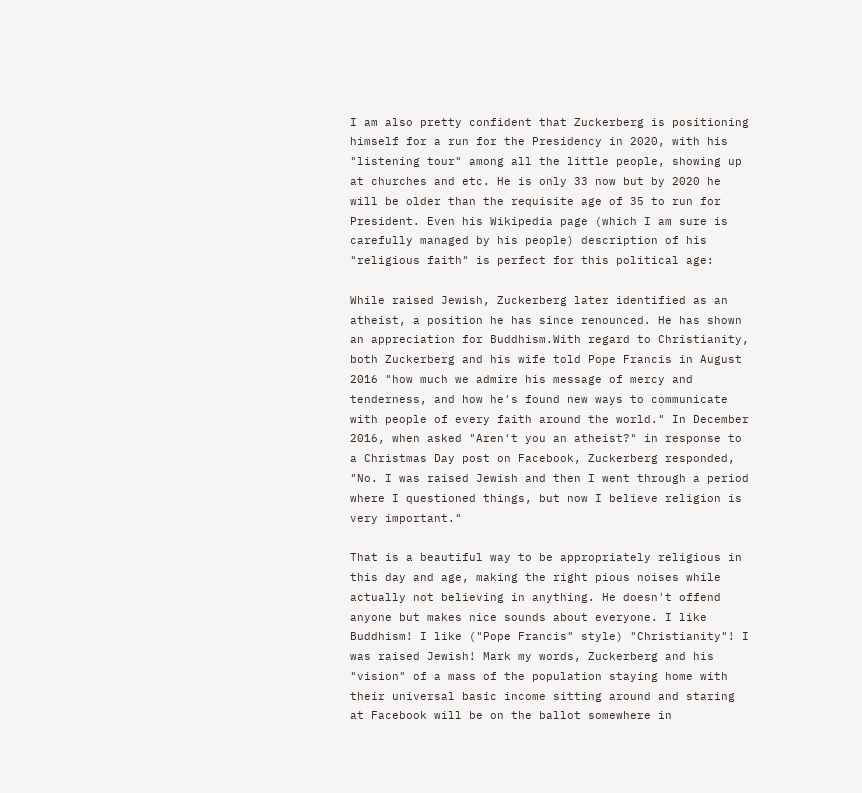I am also pretty confident that Zuckerberg is positioning himself for a run for the Presidency in 2020, with his "listening tour" among all the little people, showing up at churches and etc. He is only 33 now but by 2020 he will be older than the requisite age of 35 to run for President. Even his Wikipedia page (which I am sure is carefully managed by his people) description of his "religious faith" is perfect for this political age:

While raised Jewish, Zuckerberg later identified as an atheist, a position he has since renounced. He has shown an appreciation for Buddhism.With regard to Christianity, both Zuckerberg and his wife told Pope Francis in August 2016 "how much we admire his message of mercy and tenderness, and how he's found new ways to communicate with people of every faith around the world." In December 2016, when asked "Aren't you an atheist?" in response to a Christmas Day post on Facebook, Zuckerberg responded, "No. I was raised Jewish and then I went through a period where I questioned things, but now I believe religion is very important."

That is a beautiful way to be appropriately religious in this day and age, making the right pious noises while actually not believing in anything. He doesn't offend anyone but makes nice sounds about everyone. I like Buddhism! I like ("Pope Francis" style) "Christianity"! I was raised Jewish! Mark my words, Zuckerberg and his "vision" of a mass of the population staying home with their universal basic income sitting around and staring at Facebook will be on the ballot somewhere in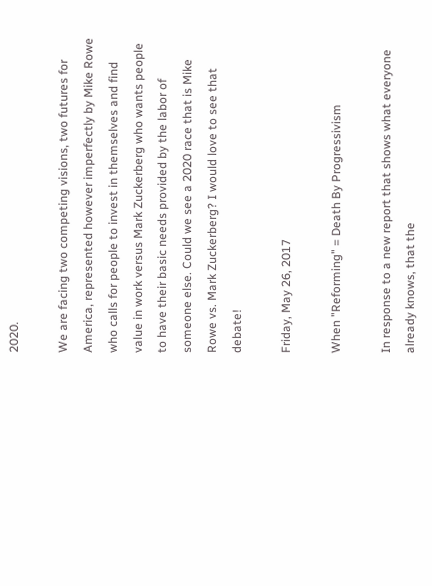2020.

We are facing two competing visions, two futures for America, represented however imperfectly by Mike Rowe who calls for people to invest in themselves and find value in work versus Mark Zuckerberg who wants people to have their basic needs provided by the labor of someone else. Could we see a 2020 race that is Mike Rowe vs. Mark Zuckerberg? I would love to see that debate!

Friday, May 26, 2017

When "Reforming" = Death By Progressivism

In response to a new report that shows what everyone already knows, that the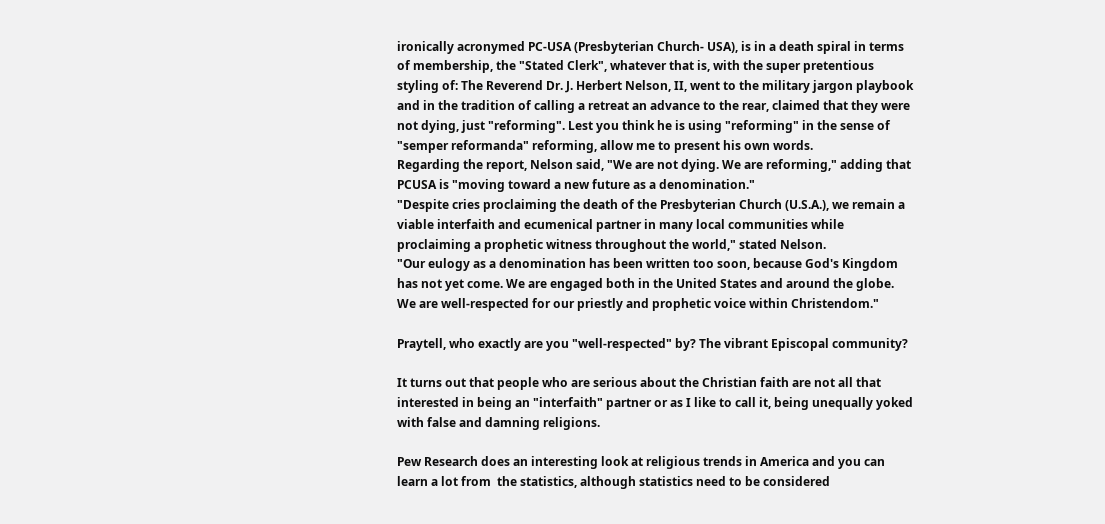ironically acronymed PC-USA (Presbyterian Church- USA), is in a death spiral in terms of membership, the "Stated Clerk", whatever that is, with the super pretentious styling of: The Reverend Dr. J. Herbert Nelson, II, went to the military jargon playbook and in the tradition of calling a retreat an advance to the rear, claimed that they were not dying, just "reforming". Lest you think he is using "reforming" in the sense of "semper reformanda" reforming, allow me to present his own words.
Regarding the report, Nelson said, "We are not dying. We are reforming," adding that PCUSA is "moving toward a new future as a denomination."
"Despite cries proclaiming the death of the Presbyterian Church (U.S.A.), we remain a viable interfaith and ecumenical partner in many local communities while proclaiming a prophetic witness throughout the world," stated Nelson.
"Our eulogy as a denomination has been written too soon, because God's Kingdom has not yet come. We are engaged both in the United States and around the globe. We are well-respected for our priestly and prophetic voice within Christendom."

Praytell, who exactly are you "well-respected" by? The vibrant Episcopal community?

It turns out that people who are serious about the Christian faith are not all that interested in being an "interfaith" partner or as I like to call it, being unequally yoked with false and damning religions.

Pew Research does an interesting look at religious trends in America and you can learn a lot from  the statistics, although statistics need to be considered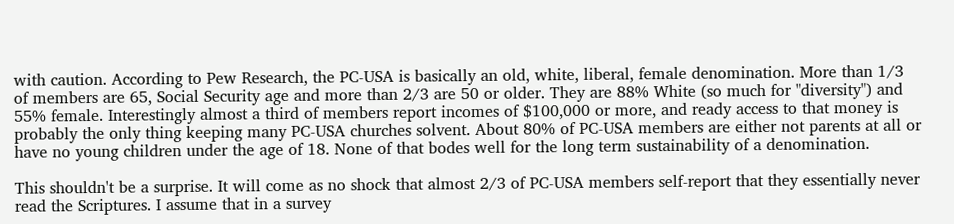with caution. According to Pew Research, the PC-USA is basically an old, white, liberal, female denomination. More than 1/3 of members are 65, Social Security age and more than 2/3 are 50 or older. They are 88% White (so much for "diversity") and 55% female. Interestingly almost a third of members report incomes of $100,000 or more, and ready access to that money is probably the only thing keeping many PC-USA churches solvent. About 80% of PC-USA members are either not parents at all or have no young children under the age of 18. None of that bodes well for the long term sustainability of a denomination.

This shouldn't be a surprise. It will come as no shock that almost 2/3 of PC-USA members self-report that they essentially never read the Scriptures. I assume that in a survey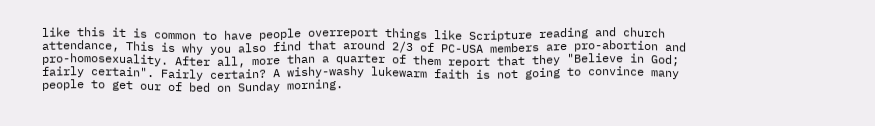like this it is common to have people overreport things like Scripture reading and church attendance, This is why you also find that around 2/3 of PC-USA members are pro-abortion and pro-homosexuality. After all, more than a quarter of them report that they "Believe in God; fairly certain". Fairly certain? A wishy-washy lukewarm faith is not going to convince many people to get our of bed on Sunday morning.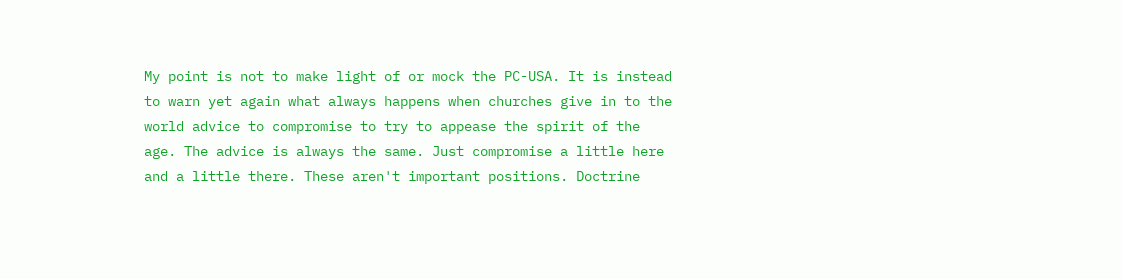My point is not to make light of or mock the PC-USA. It is instead to warn yet again what always happens when churches give in to the world advice to compromise to try to appease the spirit of the age. The advice is always the same. Just compromise a little here and a little there. These aren't important positions. Doctrine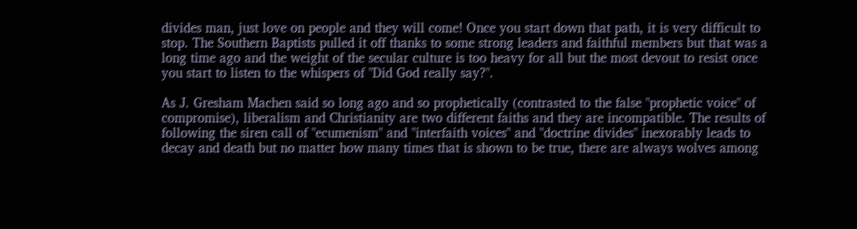divides man, just love on people and they will come! Once you start down that path, it is very difficult to stop. The Southern Baptists pulled it off thanks to some strong leaders and faithful members but that was a long time ago and the weight of the secular culture is too heavy for all but the most devout to resist once you start to listen to the whispers of "Did God really say?".

As J. Gresham Machen said so long ago and so prophetically (contrasted to the false "prophetic voice" of compromise), liberalism and Christianity are two different faiths and they are incompatible. The results of following the siren call of "ecumenism" and "interfaith voices" and "doctrine divides" inexorably leads to decay and death but no matter how many times that is shown to be true, there are always wolves among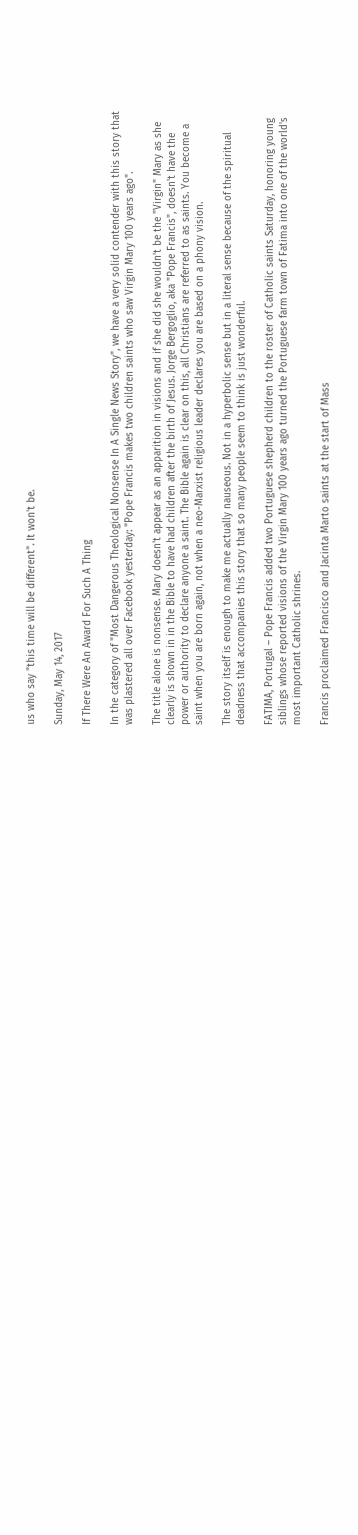us who say "this time will be different". It won't be.

Sunday, May 14, 2017

If There Were An Award For Such A Thing

In the category of "Most Dangerous Theological Nonsense In A Single News Story", we have a very solid contender with this story that was plastered all over Facebook yesterday: "Pope Francis makes two children saints who saw Virgin Mary 100 years ago".

The title alone is nonsense. Mary doesn't appear as an apparition in visions and if she did she wouldn't be the "Virgin" Mary as she clearly is shown in in the Bible to have had children after the birth of Jesus. Jorge Bergoglio, aka "Pope Francis", doesn't have the power or authority to declare anyone a saint. The Bible again is clear on this, all Christians are referred to as saints. You become a saint when you are born again, not when a neo-Marxist religious leader declares you are based on a phony vision.

The story itself is enough to make me actually nauseous. Not in a hyperbolic sense but in a literal sense because of the spiritual deadness that accompanies this story that so many people seem to think is just wonderful.

FATIMA, Portugal – Pope Francis added two Portuguese shepherd children to the roster of Catholic saints Saturday, honoring young siblings whose reported visions of the Virgin Mary 100 years ago turned the Portuguese farm town of Fatima into one of the world's most important Catholic shrines.

Francis proclaimed Francisco and Jacinta Marto saints at the start of Mass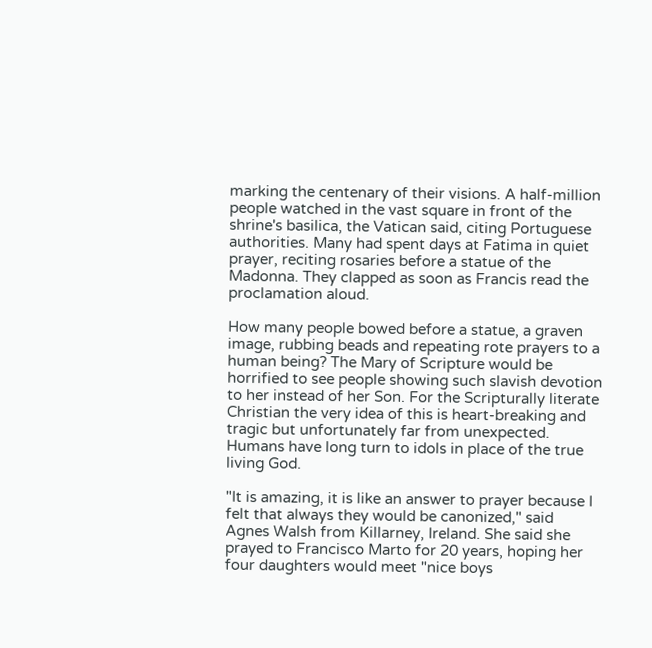marking the centenary of their visions. A half-million people watched in the vast square in front of the shrine's basilica, the Vatican said, citing Portuguese authorities. Many had spent days at Fatima in quiet prayer, reciting rosaries before a statue of the Madonna. They clapped as soon as Francis read the proclamation aloud.

How many people bowed before a statue, a graven image, rubbing beads and repeating rote prayers to a human being? The Mary of Scripture would be horrified to see people showing such slavish devotion to her instead of her Son. For the Scripturally literate Christian the very idea of this is heart-breaking and tragic but unfortunately far from unexpected. Humans have long turn to idols in place of the true living God.

"It is amazing, it is like an answer to prayer because I felt that always they would be canonized," said Agnes Walsh from Killarney, Ireland. She said she prayed to Francisco Marto for 20 years, hoping her four daughters would meet "nice boys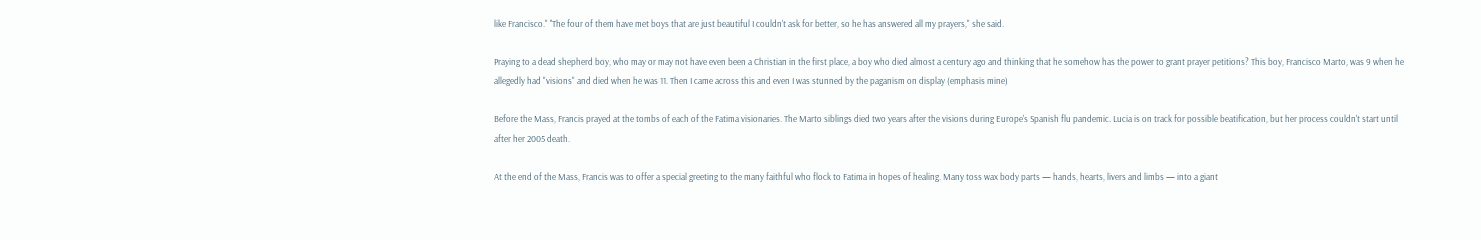like Francisco." ''The four of them have met boys that are just beautiful I couldn't ask for better, so he has answered all my prayers," she said.

Praying to a dead shepherd boy, who may or may not have even been a Christian in the first place, a boy who died almost a century ago and thinking that he somehow has the power to grant prayer petitions? This boy, Francisco Marto, was 9 when he allegedly had "visions" and died when he was 11. Then I came across this and even I was stunned by the paganism on display (emphasis mine)

Before the Mass, Francis prayed at the tombs of each of the Fatima visionaries. The Marto siblings died two years after the visions during Europe's Spanish flu pandemic. Lucia is on track for possible beatification, but her process couldn't start until after her 2005 death.

At the end of the Mass, Francis was to offer a special greeting to the many faithful who flock to Fatima in hopes of healing. Many toss wax body parts — hands, hearts, livers and limbs — into a giant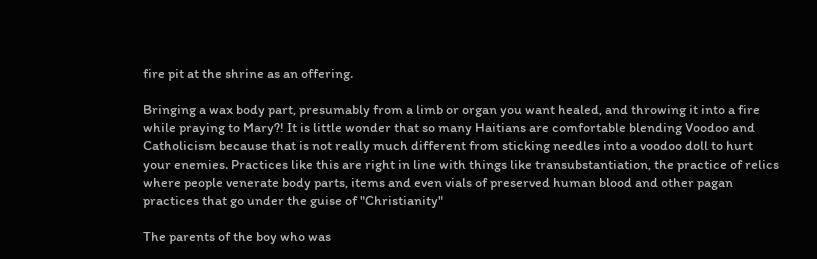fire pit at the shrine as an offering.

Bringing a wax body part, presumably from a limb or organ you want healed, and throwing it into a fire while praying to Mary?! It is little wonder that so many Haitians are comfortable blending Voodoo and Catholicism because that is not really much different from sticking needles into a voodoo doll to hurt your enemies. Practices like this are right in line with things like transubstantiation, the practice of relics where people venerate body parts, items and even vials of preserved human blood and other pagan practices that go under the guise of "Christianity"

The parents of the boy who was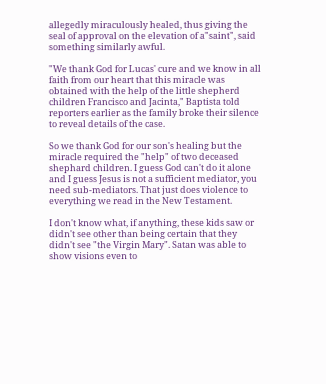allegedly miraculously healed, thus giving the seal of approval on the elevation of a"saint", said something similarly awful.

"We thank God for Lucas' cure and we know in all faith from our heart that this miracle was obtained with the help of the little shepherd children Francisco and Jacinta," Baptista told reporters earlier as the family broke their silence to reveal details of the case.

So we thank God for our son's healing but the miracle required the "help" of two deceased shephard children. I guess God can't do it alone and I guess Jesus is not a sufficient mediator, you need sub-mediators. That just does violence to everything we read in the New Testament.

I don't know what, if anything, these kids saw or didn't see other than being certain that they didn't see "the Virgin Mary". Satan was able to show visions even to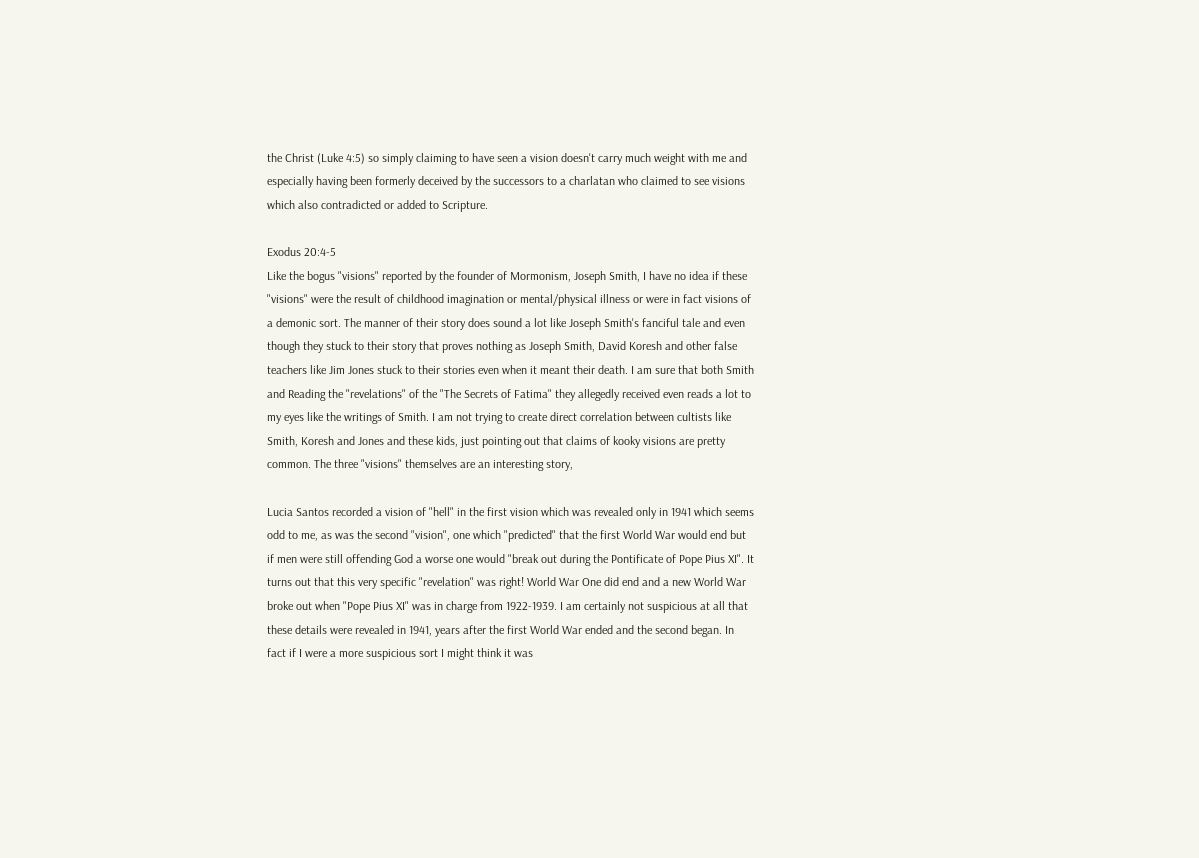the Christ (Luke 4:5) so simply claiming to have seen a vision doesn't carry much weight with me and especially having been formerly deceived by the successors to a charlatan who claimed to see visions which also contradicted or added to Scripture.

Exodus 20:4-5
Like the bogus "visions" reported by the founder of Mormonism, Joseph Smith, I have no idea if these "visions" were the result of childhood imagination or mental/physical illness or were in fact visions of a demonic sort. The manner of their story does sound a lot like Joseph Smith's fanciful tale and even though they stuck to their story that proves nothing as Joseph Smith, David Koresh and other false teachers like Jim Jones stuck to their stories even when it meant their death. I am sure that both Smith and Reading the "revelations" of the "The Secrets of Fatima" they allegedly received even reads a lot to my eyes like the writings of Smith. I am not trying to create direct correlation between cultists like Smith, Koresh and Jones and these kids, just pointing out that claims of kooky visions are pretty common. The three "visions" themselves are an interesting story,

Lucia Santos recorded a vision of "hell" in the first vision which was revealed only in 1941 which seems odd to me, as was the second "vision", one which "predicted" that the first World War would end but if men were still offending God a worse one would "break out during the Pontificate of Pope Pius XI". It turns out that this very specific "revelation" was right! World War One did end and a new World War broke out when "Pope Pius XI" was in charge from 1922-1939. I am certainly not suspicious at all that these details were revealed in 1941, years after the first World War ended and the second began. In fact if I were a more suspicious sort I might think it was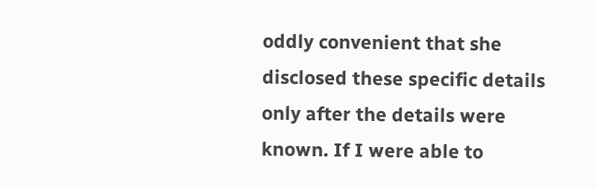oddly convenient that she disclosed these specific details only after the details were known. If I were able to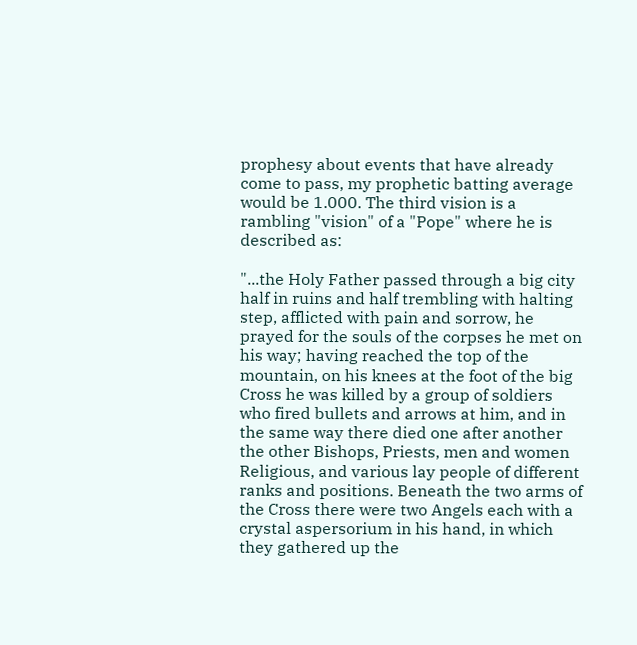prophesy about events that have already come to pass, my prophetic batting average would be 1.000. The third vision is a rambling "vision" of a "Pope" where he is described as:

"...the Holy Father passed through a big city half in ruins and half trembling with halting step, afflicted with pain and sorrow, he prayed for the souls of the corpses he met on his way; having reached the top of the mountain, on his knees at the foot of the big Cross he was killed by a group of soldiers who fired bullets and arrows at him, and in the same way there died one after another the other Bishops, Priests, men and women Religious, and various lay people of different ranks and positions. Beneath the two arms of the Cross there were two Angels each with a crystal aspersorium in his hand, in which they gathered up the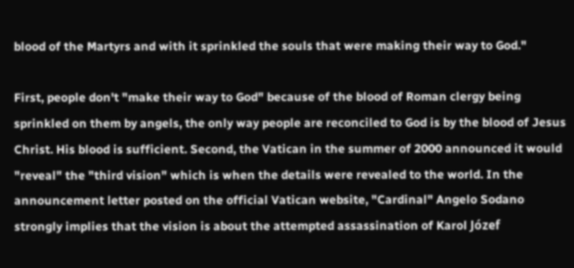blood of the Martyrs and with it sprinkled the souls that were making their way to God."

First, people don't "make their way to God" because of the blood of Roman clergy being sprinkled on them by angels, the only way people are reconciled to God is by the blood of Jesus Christ. His blood is sufficient. Second, the Vatican in the summer of 2000 announced it would "reveal" the "third vision" which is when the details were revealed to the world. In the announcement letter posted on the official Vatican website, "Cardinal" Angelo Sodano strongly implies that the vision is about the attempted assassination of Karol Józef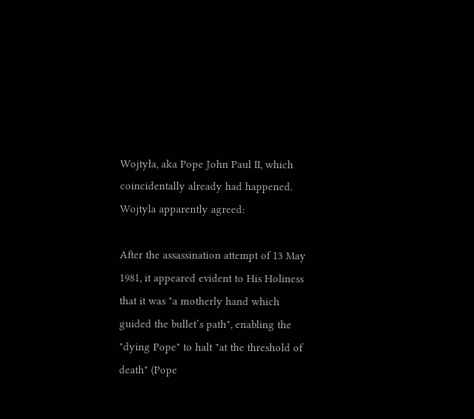Wojtyła, aka Pope John Paul II, which coincidentally already had happened. Wojtyla apparently agreed:

After the assassination attempt of 13 May 1981, it appeared evident to His Holiness that it was "a motherly hand which guided the bullet’s path", enabling the "dying Pope" to halt "at the threshold of death" (Pope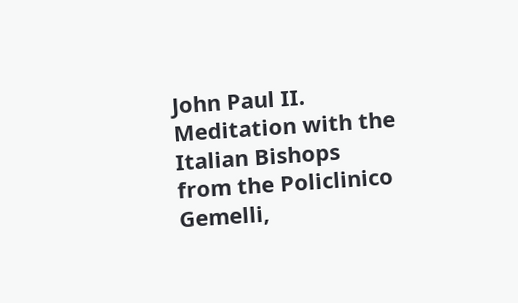John Paul II. Meditation with the Italian Bishops from the Policlinico Gemelli,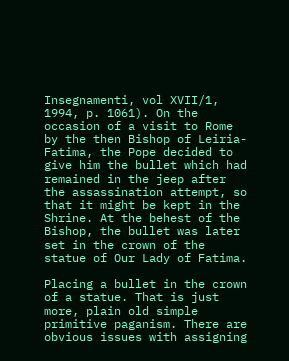Insegnamenti, vol XVII/1, 1994, p. 1061). On the occasion of a visit to Rome by the then Bishop of Leiria-Fatima, the Pope decided to give him the bullet which had remained in the jeep after the assassination attempt, so that it might be kept in the Shrine. At the behest of the Bishop, the bullet was later set in the crown of the statue of Our Lady of Fatima.

Placing a bullet in the crown of a statue. That is just more, plain old simple primitive paganism. There are obvious issues with assigning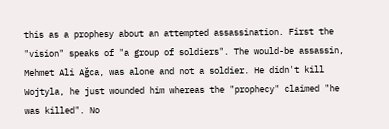this as a prophesy about an attempted assassination. First the "vision" speaks of "a group of soldiers". The would-be assassin, Mehmet Ali Ağca, was alone and not a soldier. He didn't kill Wojtyla, he just wounded him whereas the "prophecy" claimed "he was killed". No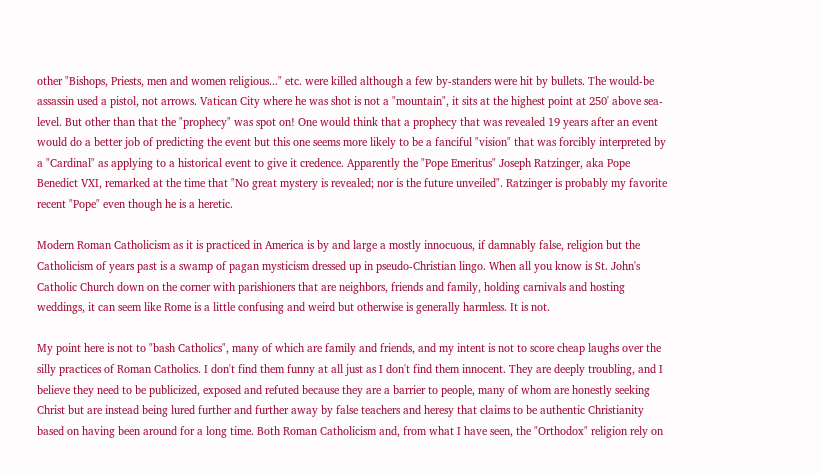other "Bishops, Priests, men and women religious..." etc. were killed although a few by-standers were hit by bullets. The would-be assassin used a pistol, not arrows. Vatican City where he was shot is not a "mountain", it sits at the highest point at 250' above sea-level. But other than that the "prophecy" was spot on! One would think that a prophecy that was revealed 19 years after an event would do a better job of predicting the event but this one seems more likely to be a fanciful "vision" that was forcibly interpreted by a "Cardinal" as applying to a historical event to give it credence. Apparently the "Pope Emeritus" Joseph Ratzinger, aka Pope Benedict VXI, remarked at the time that "No great mystery is revealed; nor is the future unveiled". Ratzinger is probably my favorite recent "Pope" even though he is a heretic.

Modern Roman Catholicism as it is practiced in America is by and large a mostly innocuous, if damnably false, religion but the Catholicism of years past is a swamp of pagan mysticism dressed up in pseudo-Christian lingo. When all you know is St. John's Catholic Church down on the corner with parishioners that are neighbors, friends and family, holding carnivals and hosting weddings, it can seem like Rome is a little confusing and weird but otherwise is generally harmless. It is not.

My point here is not to "bash Catholics", many of which are family and friends, and my intent is not to score cheap laughs over the silly practices of Roman Catholics. I don't find them funny at all just as I don't find them innocent. They are deeply troubling, and I believe they need to be publicized, exposed and refuted because they are a barrier to people, many of whom are honestly seeking Christ but are instead being lured further and further away by false teachers and heresy that claims to be authentic Christianity based on having been around for a long time. Both Roman Catholicism and, from what I have seen, the "Orthodox" religion rely on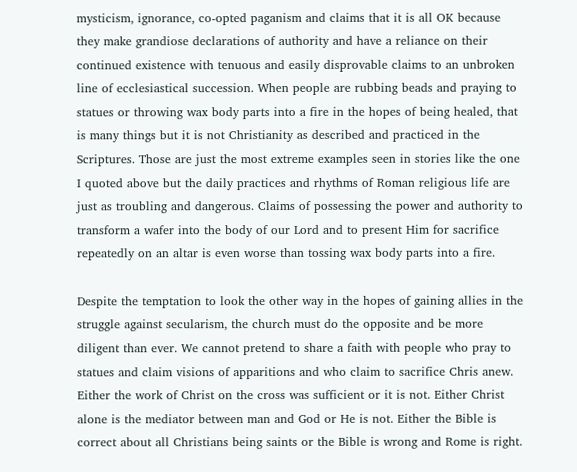mysticism, ignorance, co-opted paganism and claims that it is all OK because they make grandiose declarations of authority and have a reliance on their continued existence with tenuous and easily disprovable claims to an unbroken line of ecclesiastical succession. When people are rubbing beads and praying to statues or throwing wax body parts into a fire in the hopes of being healed, that is many things but it is not Christianity as described and practiced in the Scriptures. Those are just the most extreme examples seen in stories like the one I quoted above but the daily practices and rhythms of Roman religious life are just as troubling and dangerous. Claims of possessing the power and authority to transform a wafer into the body of our Lord and to present Him for sacrifice repeatedly on an altar is even worse than tossing wax body parts into a fire.

Despite the temptation to look the other way in the hopes of gaining allies in the struggle against secularism, the church must do the opposite and be more diligent than ever. We cannot pretend to share a faith with people who pray to statues and claim visions of apparitions and who claim to sacrifice Chris anew. Either the work of Christ on the cross was sufficient or it is not. Either Christ alone is the mediator between man and God or He is not. Either the Bible is correct about all Christians being saints or the Bible is wrong and Rome is right.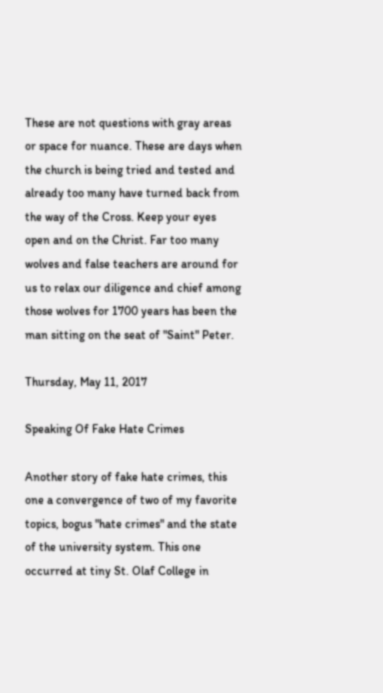These are not questions with gray areas or space for nuance. These are days when the church is being tried and tested and already too many have turned back from the way of the Cross. Keep your eyes open and on the Christ. Far too many wolves and false teachers are around for us to relax our diligence and chief among those wolves for 1700 years has been the man sitting on the seat of "Saint" Peter.

Thursday, May 11, 2017

Speaking Of Fake Hate Crimes

Another story of fake hate crimes, this one a convergence of two of my favorite topics, bogus "hate crimes" and the state of the university system. This one occurred at tiny St. Olaf College in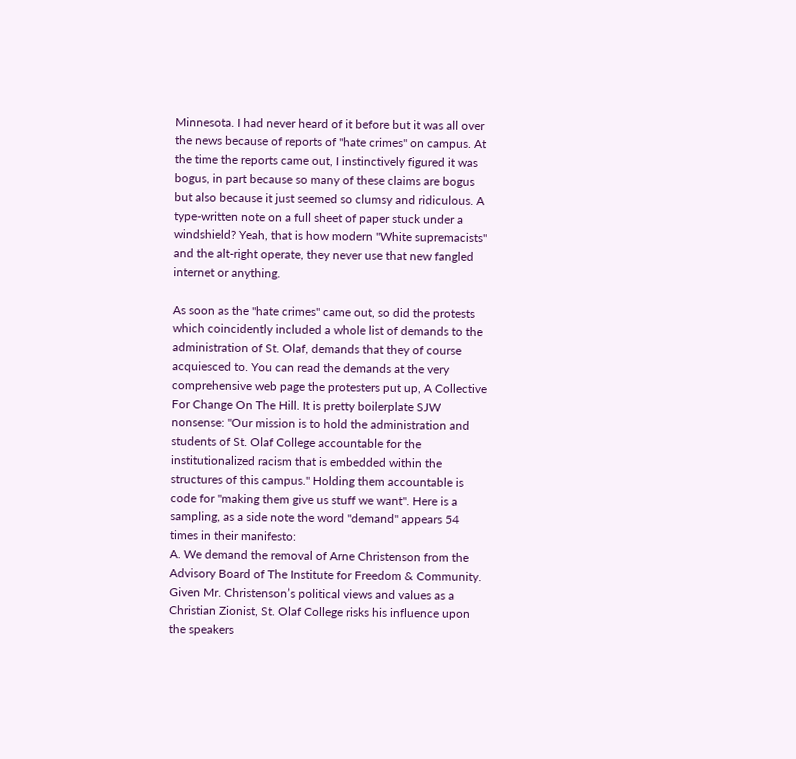Minnesota. I had never heard of it before but it was all over the news because of reports of "hate crimes" on campus. At the time the reports came out, I instinctively figured it was bogus, in part because so many of these claims are bogus but also because it just seemed so clumsy and ridiculous. A type-written note on a full sheet of paper stuck under a windshield? Yeah, that is how modern "White supremacists" and the alt-right operate, they never use that new fangled internet or anything.

As soon as the "hate crimes" came out, so did the protests which coincidently included a whole list of demands to the administration of St. Olaf, demands that they of course acquiesced to. You can read the demands at the very comprehensive web page the protesters put up, A Collective For Change On The Hill. It is pretty boilerplate SJW nonsense: "Our mission is to hold the administration and students of St. Olaf College accountable for the institutionalized racism that is embedded within the structures of this campus." Holding them accountable is code for "making them give us stuff we want". Here is a sampling, as a side note the word "demand" appears 54 times in their manifesto:
A. We demand the removal of Arne Christenson from the Advisory Board of The Institute for Freedom & Community. Given Mr. Christenson’s political views and values as a Christian Zionist, St. Olaf College risks his influence upon the speakers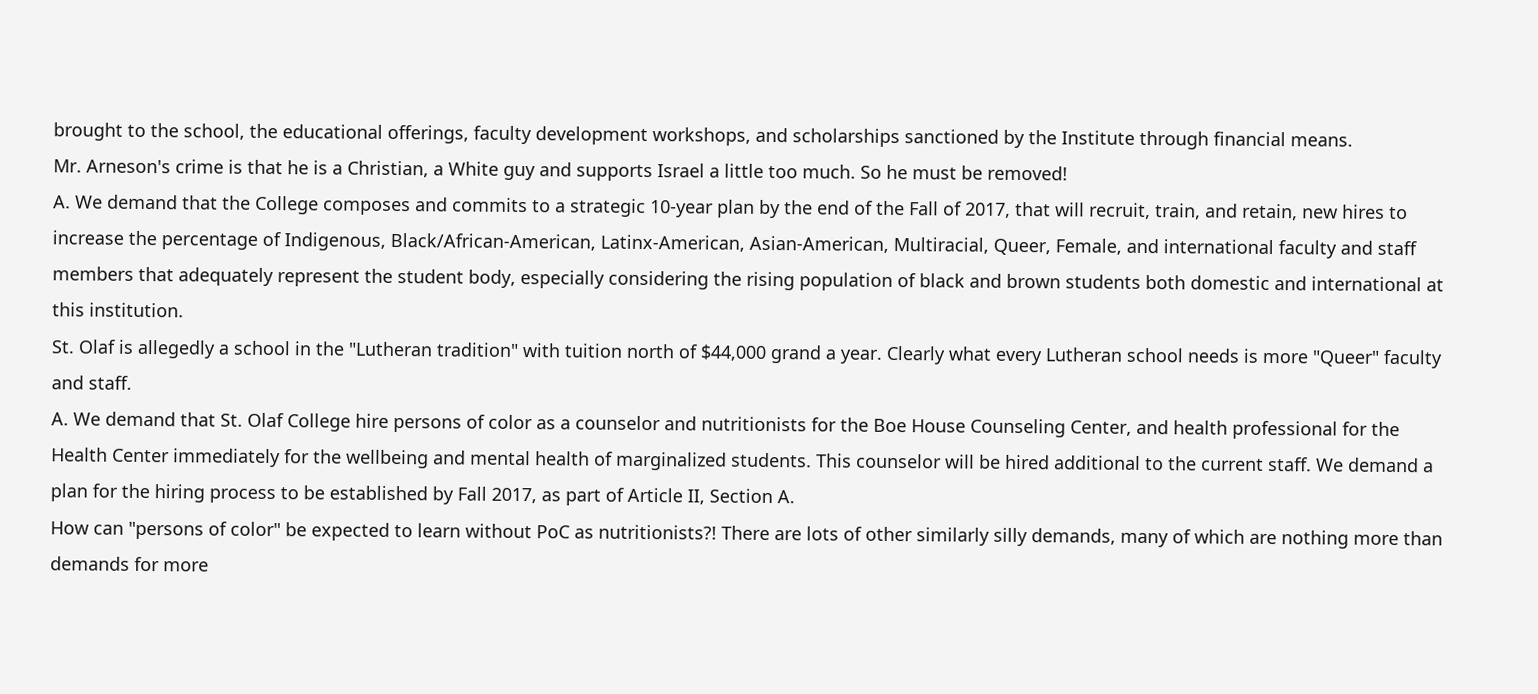brought to the school, the educational offerings, faculty development workshops, and scholarships sanctioned by the Institute through financial means.
Mr. Arneson's crime is that he is a Christian, a White guy and supports Israel a little too much. So he must be removed!
A. We demand that the College composes and commits to a strategic 10-year plan by the end of the Fall of 2017, that will recruit, train, and retain, new hires to increase the percentage of Indigenous, Black/African-American, Latinx-American, Asian-American, Multiracial, Queer, Female, and international faculty and staff members that adequately represent the student body, especially considering the rising population of black and brown students both domestic and international at this institution.
St. Olaf is allegedly a school in the "Lutheran tradition" with tuition north of $44,000 grand a year. Clearly what every Lutheran school needs is more "Queer" faculty and staff.
A. We demand that St. Olaf College hire persons of color as a counselor and nutritionists for the Boe House Counseling Center, and health professional for the Health Center immediately for the wellbeing and mental health of marginalized students. This counselor will be hired additional to the current staff. We demand a plan for the hiring process to be established by Fall 2017, as part of Article II, Section A.
How can "persons of color" be expected to learn without PoC as nutritionists?! There are lots of other similarly silly demands, many of which are nothing more than demands for more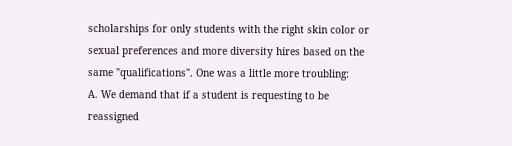scholarships for only students with the right skin color or sexual preferences and more diversity hires based on the same "qualifications". One was a little more troubling:
A. We demand that if a student is requesting to be reassigned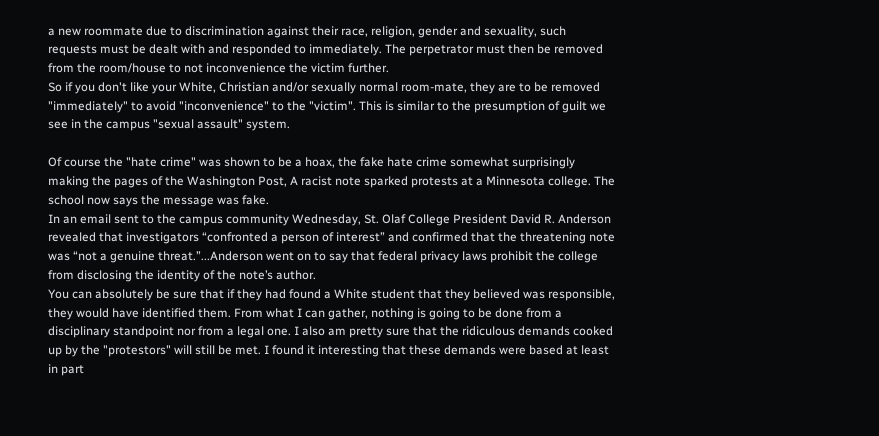a new roommate due to discrimination against their race, religion, gender and sexuality, such requests must be dealt with and responded to immediately. The perpetrator must then be removed from the room/house to not inconvenience the victim further.
So if you don't like your White, Christian and/or sexually normal room-mate, they are to be removed "immediately" to avoid "inconvenience" to the "victim". This is similar to the presumption of guilt we see in the campus "sexual assault" system.

Of course the "hate crime" was shown to be a hoax, the fake hate crime somewhat surprisingly making the pages of the Washington Post, A racist note sparked protests at a Minnesota college. The school now says the message was fake.
In an email sent to the campus community Wednesday, St. Olaf College President David R. Anderson revealed that investigators “confronted a person of interest” and confirmed that the threatening note was “not a genuine threat.”...Anderson went on to say that federal privacy laws prohibit the college from disclosing the identity of the note’s author.
You can absolutely be sure that if they had found a White student that they believed was responsible, they would have identified them. From what I can gather, nothing is going to be done from a disciplinary standpoint nor from a legal one. I also am pretty sure that the ridiculous demands cooked up by the "protestors" will still be met. I found it interesting that these demands were based at least in part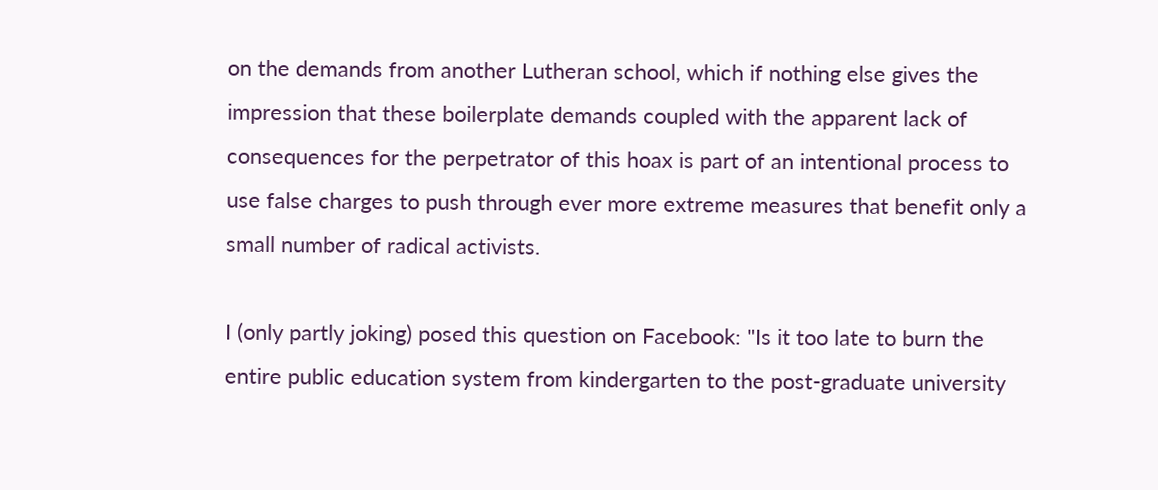on the demands from another Lutheran school, which if nothing else gives the impression that these boilerplate demands coupled with the apparent lack of consequences for the perpetrator of this hoax is part of an intentional process to use false charges to push through ever more extreme measures that benefit only a small number of radical activists.

I (only partly joking) posed this question on Facebook: "Is it too late to burn the entire public education system from kindergarten to the post-graduate university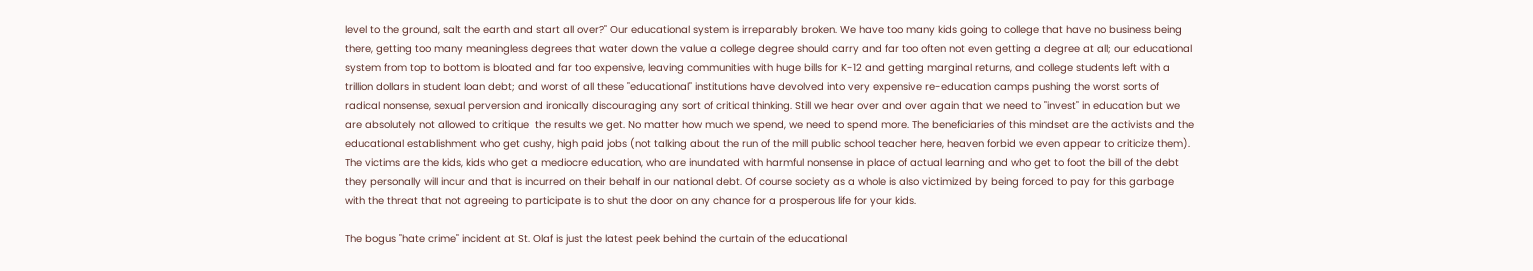level to the ground, salt the earth and start all over?" Our educational system is irreparably broken. We have too many kids going to college that have no business being there, getting too many meaningless degrees that water down the value a college degree should carry and far too often not even getting a degree at all; our educational system from top to bottom is bloated and far too expensive, leaving communities with huge bills for K-12 and getting marginal returns, and college students left with a trillion dollars in student loan debt; and worst of all these "educational" institutions have devolved into very expensive re-education camps pushing the worst sorts of radical nonsense, sexual perversion and ironically discouraging any sort of critical thinking. Still we hear over and over again that we need to "invest" in education but we are absolutely not allowed to critique  the results we get. No matter how much we spend, we need to spend more. The beneficiaries of this mindset are the activists and the educational establishment who get cushy, high paid jobs (not talking about the run of the mill public school teacher here, heaven forbid we even appear to criticize them). The victims are the kids, kids who get a mediocre education, who are inundated with harmful nonsense in place of actual learning and who get to foot the bill of the debt they personally will incur and that is incurred on their behalf in our national debt. Of course society as a whole is also victimized by being forced to pay for this garbage with the threat that not agreeing to participate is to shut the door on any chance for a prosperous life for your kids.

The bogus "hate crime" incident at St. Olaf is just the latest peek behind the curtain of the educational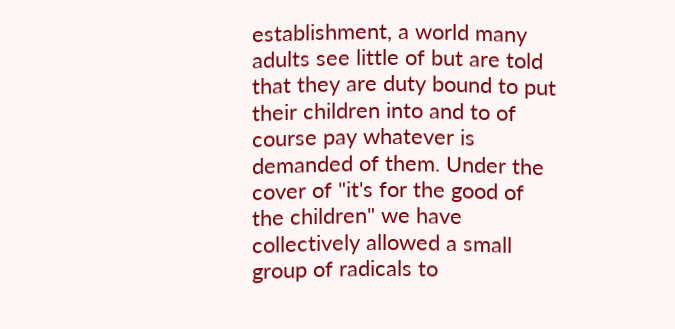establishment, a world many adults see little of but are told that they are duty bound to put their children into and to of course pay whatever is demanded of them. Under the cover of "it's for the good of the children" we have collectively allowed a small group of radicals to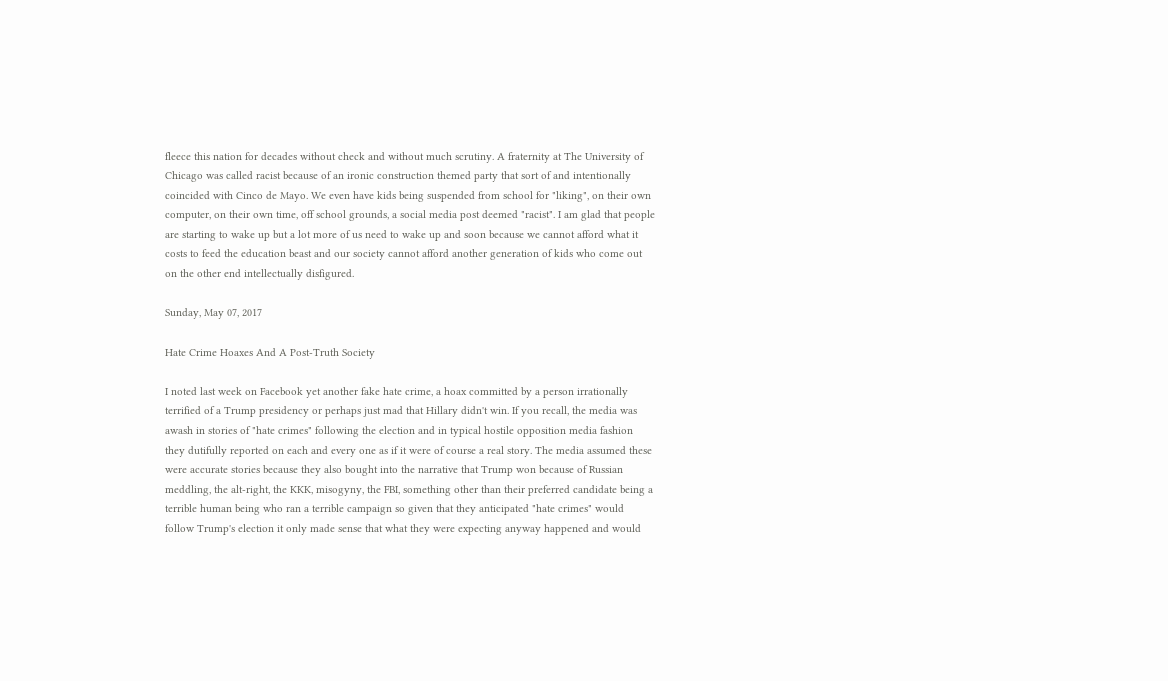fleece this nation for decades without check and without much scrutiny. A fraternity at The University of Chicago was called racist because of an ironic construction themed party that sort of and intentionally coincided with Cinco de Mayo. We even have kids being suspended from school for "liking", on their own computer, on their own time, off school grounds, a social media post deemed "racist". I am glad that people are starting to wake up but a lot more of us need to wake up and soon because we cannot afford what it costs to feed the education beast and our society cannot afford another generation of kids who come out on the other end intellectually disfigured.

Sunday, May 07, 2017

Hate Crime Hoaxes And A Post-Truth Society

I noted last week on Facebook yet another fake hate crime, a hoax committed by a person irrationally terrified of a Trump presidency or perhaps just mad that Hillary didn't win. If you recall, the media was awash in stories of "hate crimes" following the election and in typical hostile opposition media fashion they dutifully reported on each and every one as if it were of course a real story. The media assumed these were accurate stories because they also bought into the narrative that Trump won because of Russian meddling, the alt-right, the KKK, misogyny, the FBI, something other than their preferred candidate being a terrible human being who ran a terrible campaign so given that they anticipated "hate crimes" would follow Trump's election it only made sense that what they were expecting anyway happened and would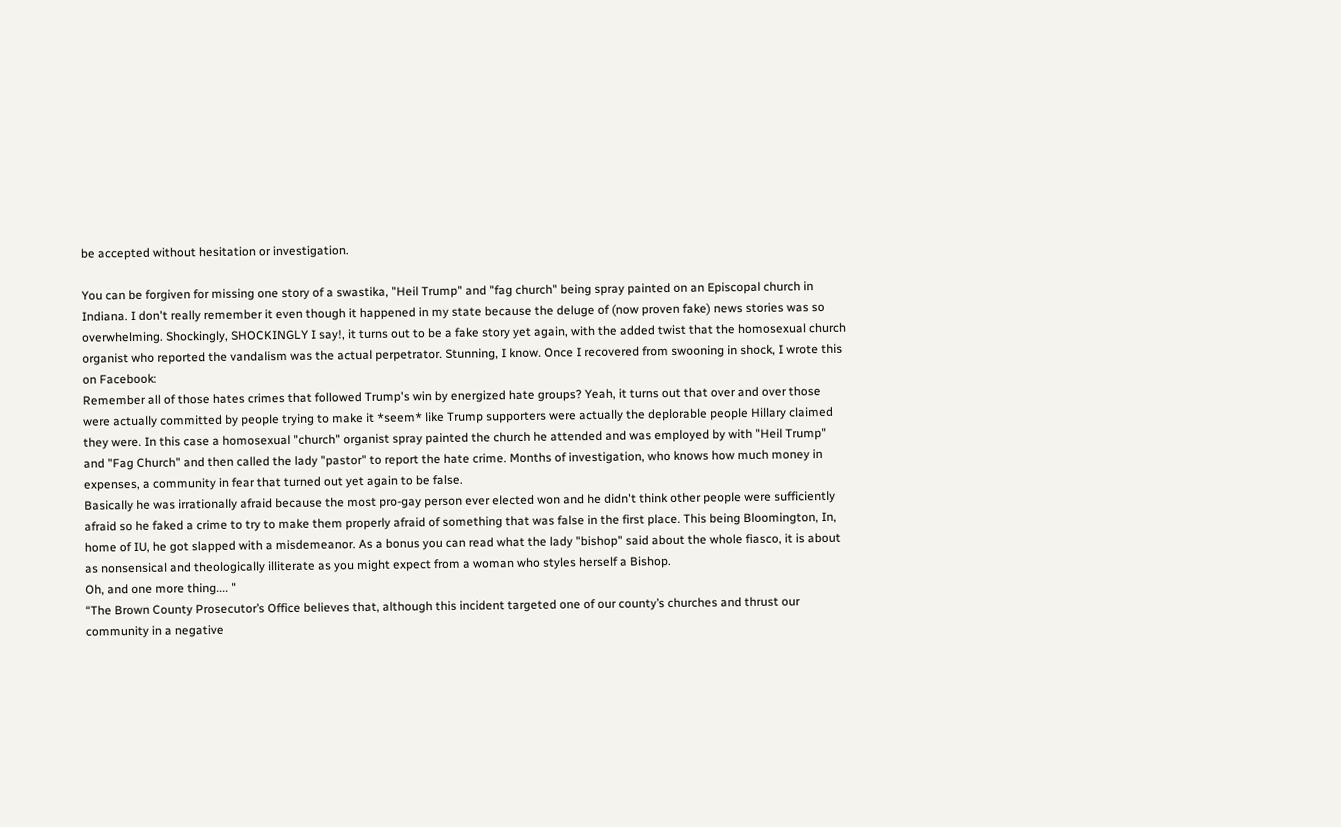be accepted without hesitation or investigation.

You can be forgiven for missing one story of a swastika, "Heil Trump" and "fag church" being spray painted on an Episcopal church in Indiana. I don't really remember it even though it happened in my state because the deluge of (now proven fake) news stories was so overwhelming. Shockingly, SHOCKINGLY I say!, it turns out to be a fake story yet again, with the added twist that the homosexual church organist who reported the vandalism was the actual perpetrator. Stunning, I know. Once I recovered from swooning in shock, I wrote this on Facebook:
Remember all of those hates crimes that followed Trump's win by energized hate groups? Yeah, it turns out that over and over those were actually committed by people trying to make it *seem* like Trump supporters were actually the deplorable people Hillary claimed they were. In this case a homosexual "church" organist spray painted the church he attended and was employed by with "Heil Trump" and "Fag Church" and then called the lady "pastor" to report the hate crime. Months of investigation, who knows how much money in expenses, a community in fear that turned out yet again to be false.
Basically he was irrationally afraid because the most pro-gay person ever elected won and he didn't think other people were sufficiently afraid so he faked a crime to try to make them properly afraid of something that was false in the first place. This being Bloomington, In, home of IU, he got slapped with a misdemeanor. As a bonus you can read what the lady "bishop" said about the whole fiasco, it is about as nonsensical and theologically illiterate as you might expect from a woman who styles herself a Bishop.
Oh, and one more thing.... "
“The Brown County Prosecutor’s Office believes that, although this incident targeted one of our county’s churches and thrust our community in a negative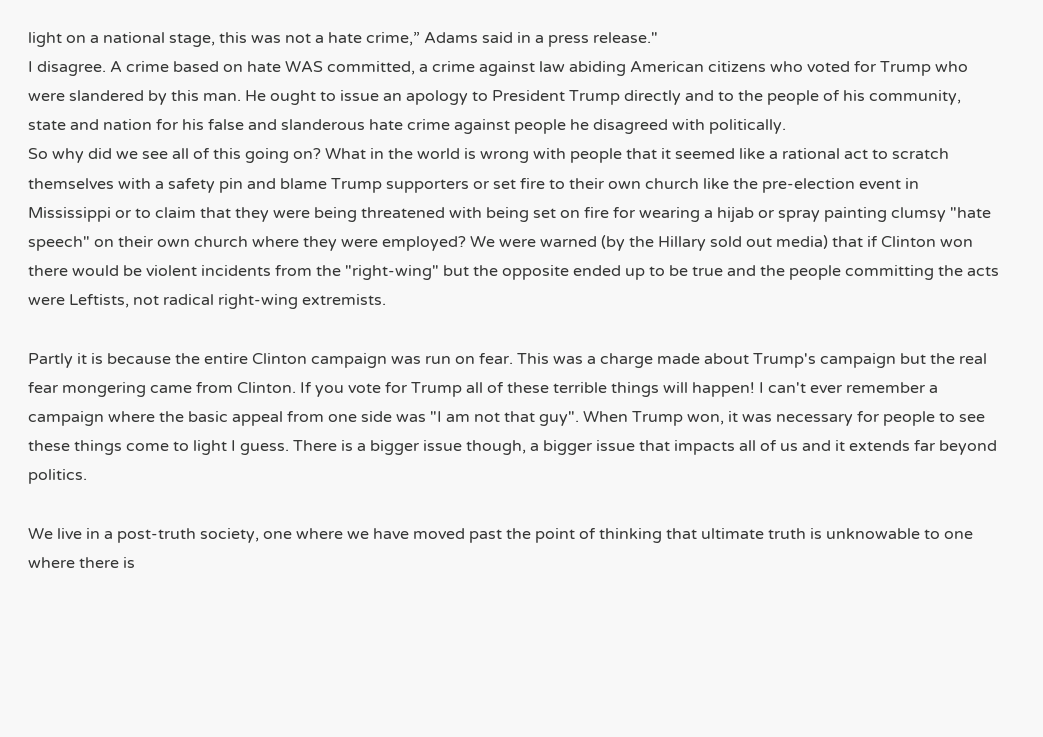light on a national stage, this was not a hate crime,” Adams said in a press release."
I disagree. A crime based on hate WAS committed, a crime against law abiding American citizens who voted for Trump who were slandered by this man. He ought to issue an apology to President Trump directly and to the people of his community, state and nation for his false and slanderous hate crime against people he disagreed with politically.
So why did we see all of this going on? What in the world is wrong with people that it seemed like a rational act to scratch themselves with a safety pin and blame Trump supporters or set fire to their own church like the pre-election event in Mississippi or to claim that they were being threatened with being set on fire for wearing a hijab or spray painting clumsy "hate speech" on their own church where they were employed? We were warned (by the Hillary sold out media) that if Clinton won there would be violent incidents from the "right-wing" but the opposite ended up to be true and the people committing the acts were Leftists, not radical right-wing extremists.

Partly it is because the entire Clinton campaign was run on fear. This was a charge made about Trump's campaign but the real fear mongering came from Clinton. If you vote for Trump all of these terrible things will happen! I can't ever remember a campaign where the basic appeal from one side was "I am not that guy". When Trump won, it was necessary for people to see these things come to light I guess. There is a bigger issue though, a bigger issue that impacts all of us and it extends far beyond politics.

We live in a post-truth society, one where we have moved past the point of thinking that ultimate truth is unknowable to one where there is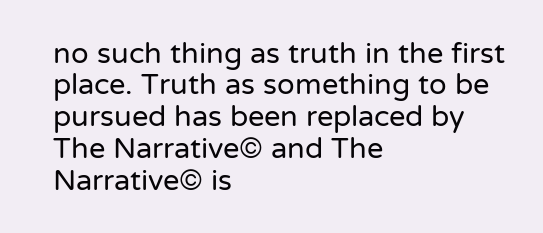no such thing as truth in the first place. Truth as something to be pursued has been replaced by The Narrative© and The Narrative© is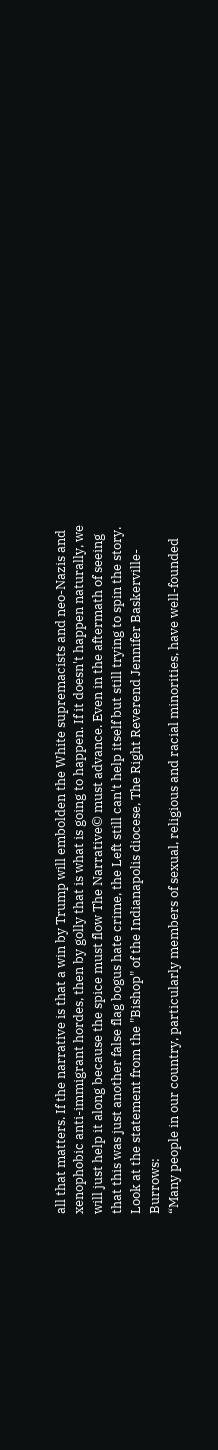all that matters. If the narrative is that a win by Trump will embolden the White supremacists and neo-Nazis and xenophobic anti-immigrant hordes, then by golly that is what is going to happen. If it doesn't happen naturally, we will just help it along because the spice must flow The Narrative© must advance. Even in the aftermath of seeing that this was just another false flag bogus hate crime, the Left still can't help itself but still trying to spin the story. Look at the statement from the "Bishop" of the Indianapolis diocese, The Right Reverend Jennifer Baskerville-Burrows:
“Many people in our country, particularly members of sexual, religious and racial minorities, have well-founded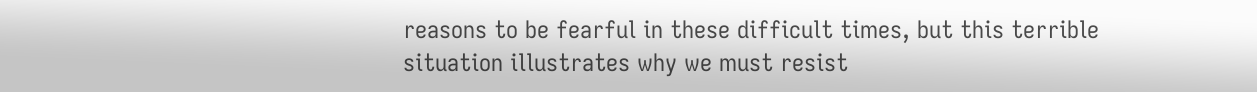reasons to be fearful in these difficult times, but this terrible situation illustrates why we must resist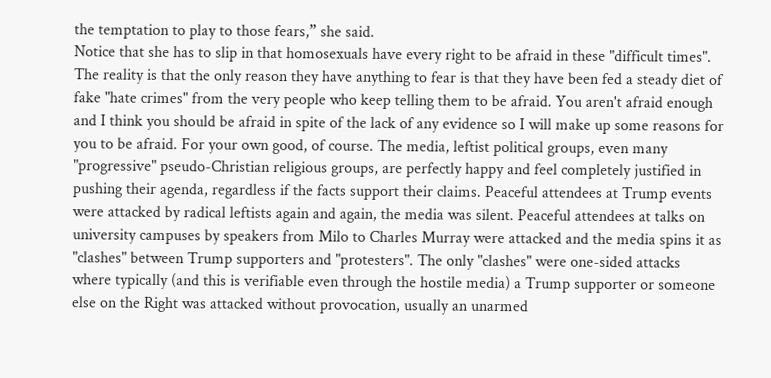the temptation to play to those fears,” she said.
Notice that she has to slip in that homosexuals have every right to be afraid in these "difficult times". The reality is that the only reason they have anything to fear is that they have been fed a steady diet of fake "hate crimes" from the very people who keep telling them to be afraid. You aren't afraid enough and I think you should be afraid in spite of the lack of any evidence so I will make up some reasons for you to be afraid. For your own good, of course. The media, leftist political groups, even many "progressive" pseudo-Christian religious groups, are perfectly happy and feel completely justified in pushing their agenda, regardless if the facts support their claims. Peaceful attendees at Trump events were attacked by radical leftists again and again, the media was silent. Peaceful attendees at talks on university campuses by speakers from Milo to Charles Murray were attacked and the media spins it as "clashes" between Trump supporters and "protesters". The only "clashes" were one-sided attacks where typically (and this is verifiable even through the hostile media) a Trump supporter or someone else on the Right was attacked without provocation, usually an unarmed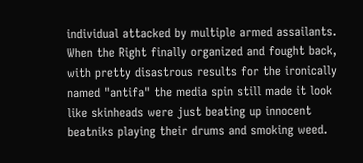individual attacked by multiple armed assailants. When the Right finally organized and fought back, with pretty disastrous results for the ironically named "antifa" the media spin still made it look like skinheads were just beating up innocent beatniks playing their drums and smoking weed.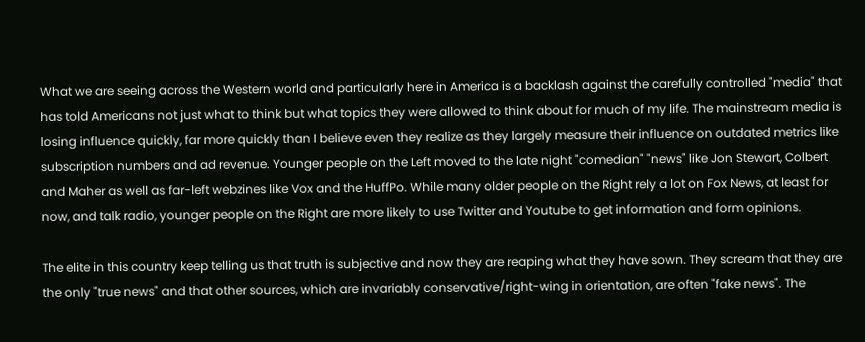What we are seeing across the Western world and particularly here in America is a backlash against the carefully controlled "media" that has told Americans not just what to think but what topics they were allowed to think about for much of my life. The mainstream media is losing influence quickly, far more quickly than I believe even they realize as they largely measure their influence on outdated metrics like subscription numbers and ad revenue. Younger people on the Left moved to the late night "comedian" "news" like Jon Stewart, Colbert and Maher as well as far-left webzines like Vox and the HuffPo. While many older people on the Right rely a lot on Fox News, at least for now, and talk radio, younger people on the Right are more likely to use Twitter and Youtube to get information and form opinions.

The elite in this country keep telling us that truth is subjective and now they are reaping what they have sown. They scream that they are the only "true news" and that other sources, which are invariably conservative/right-wing in orientation, are often "fake news". The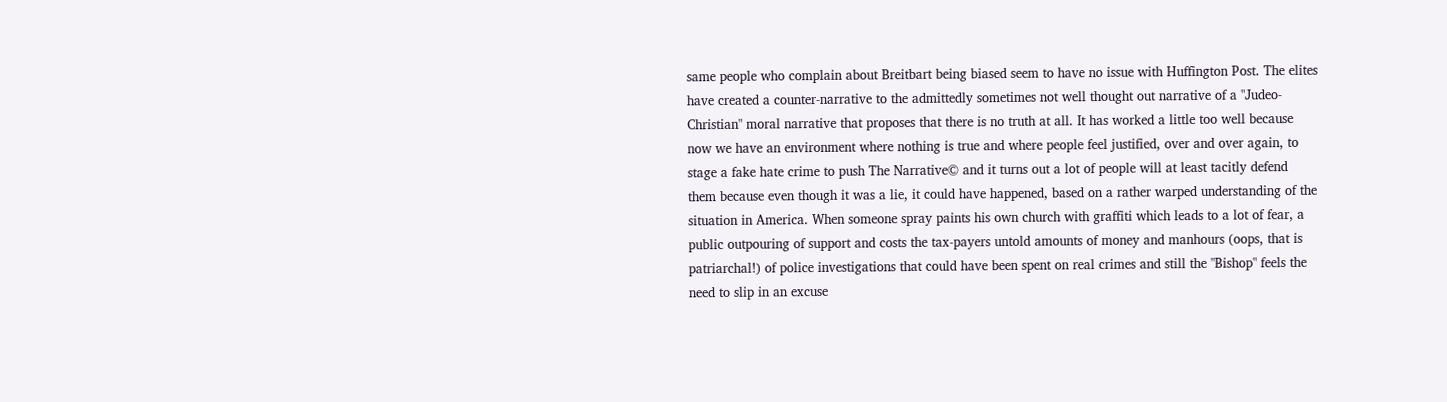same people who complain about Breitbart being biased seem to have no issue with Huffington Post. The elites have created a counter-narrative to the admittedly sometimes not well thought out narrative of a "Judeo-Christian" moral narrative that proposes that there is no truth at all. It has worked a little too well because now we have an environment where nothing is true and where people feel justified, over and over again, to stage a fake hate crime to push The Narrative© and it turns out a lot of people will at least tacitly defend them because even though it was a lie, it could have happened, based on a rather warped understanding of the situation in America. When someone spray paints his own church with graffiti which leads to a lot of fear, a public outpouring of support and costs the tax-payers untold amounts of money and manhours (oops, that is patriarchal!) of police investigations that could have been spent on real crimes and still the "Bishop" feels the need to slip in an excuse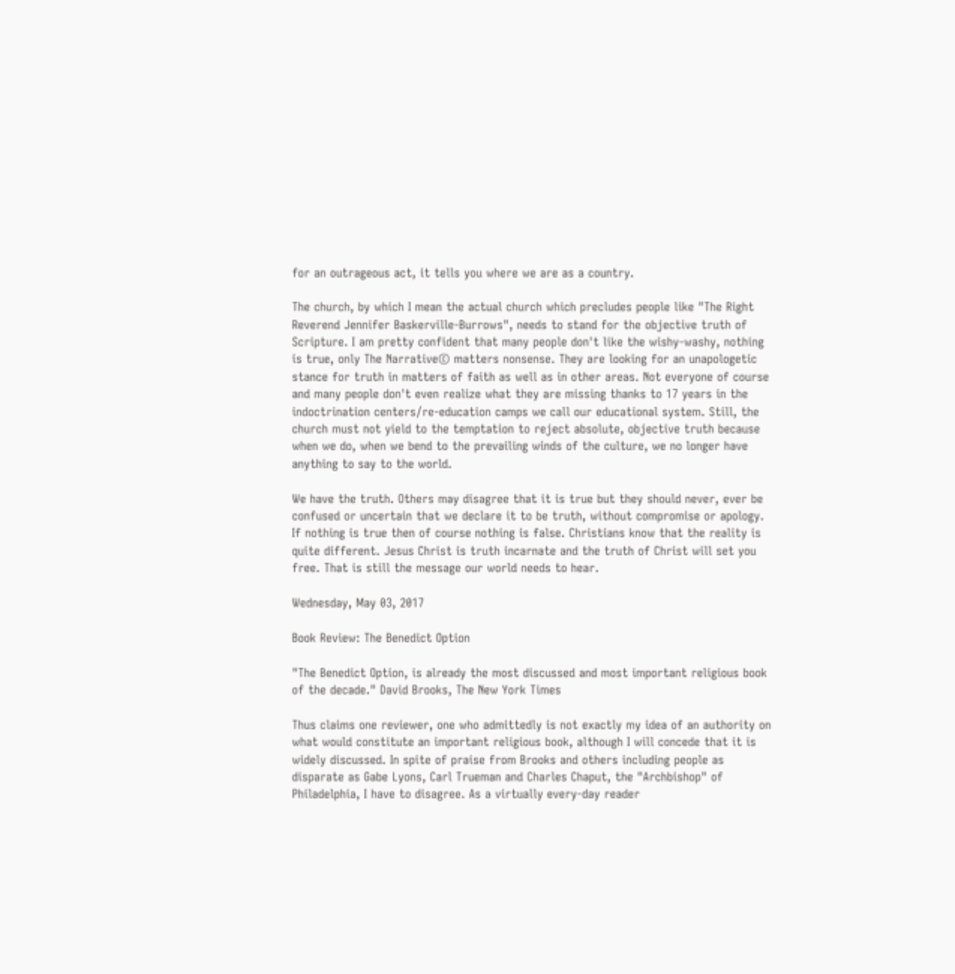for an outrageous act, it tells you where we are as a country.

The church, by which I mean the actual church which precludes people like "The Right Reverend Jennifer Baskerville-Burrows", needs to stand for the objective truth of Scripture. I am pretty confident that many people don't like the wishy-washy, nothing is true, only The Narrative© matters nonsense. They are looking for an unapologetic stance for truth in matters of faith as well as in other areas. Not everyone of course and many people don't even realize what they are missing thanks to 17 years in the indoctrination centers/re-education camps we call our educational system. Still, the church must not yield to the temptation to reject absolute, objective truth because when we do, when we bend to the prevailing winds of the culture, we no longer have anything to say to the world.

We have the truth. Others may disagree that it is true but they should never, ever be confused or uncertain that we declare it to be truth, without compromise or apology. If nothing is true then of course nothing is false. Christians know that the reality is quite different. Jesus Christ is truth incarnate and the truth of Christ will set you free. That is still the message our world needs to hear.

Wednesday, May 03, 2017

Book Review: The Benedict Option

"The Benedict Option, is already the most discussed and most important religious book of the decade." David Brooks, The New York Times

Thus claims one reviewer, one who admittedly is not exactly my idea of an authority on what would constitute an important religious book, although I will concede that it is widely discussed. In spite of praise from Brooks and others including people as disparate as Gabe Lyons, Carl Trueman and Charles Chaput, the "Archbishop" of Philadelphia, I have to disagree. As a virtually every-day reader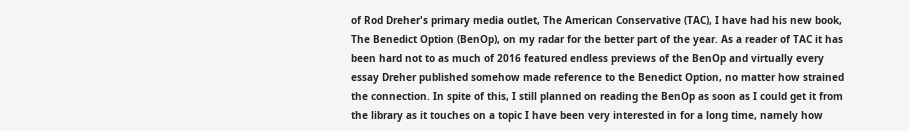of Rod Dreher's primary media outlet, The American Conservative (TAC), I have had his new book, The Benedict Option (BenOp), on my radar for the better part of the year. As a reader of TAC it has been hard not to as much of 2016 featured endless previews of the BenOp and virtually every essay Dreher published somehow made reference to the Benedict Option, no matter how strained the connection. In spite of this, I still planned on reading the BenOp as soon as I could get it from the library as it touches on a topic I have been very interested in for a long time, namely how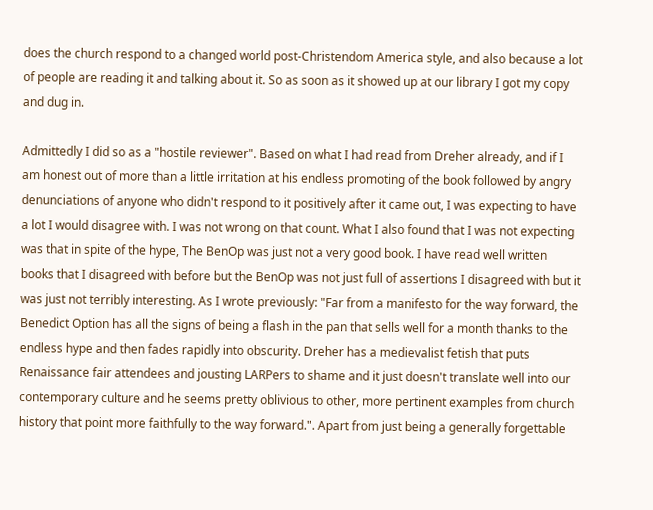does the church respond to a changed world post-Christendom America style, and also because a lot of people are reading it and talking about it. So as soon as it showed up at our library I got my copy and dug in.

Admittedly I did so as a "hostile reviewer". Based on what I had read from Dreher already, and if I am honest out of more than a little irritation at his endless promoting of the book followed by angry denunciations of anyone who didn't respond to it positively after it came out, I was expecting to have a lot I would disagree with. I was not wrong on that count. What I also found that I was not expecting was that in spite of the hype, The BenOp was just not a very good book. I have read well written books that I disagreed with before but the BenOp was not just full of assertions I disagreed with but it was just not terribly interesting. As I wrote previously: "Far from a manifesto for the way forward, the Benedict Option has all the signs of being a flash in the pan that sells well for a month thanks to the endless hype and then fades rapidly into obscurity. Dreher has a medievalist fetish that puts Renaissance fair attendees and jousting LARPers to shame and it just doesn't translate well into our contemporary culture and he seems pretty oblivious to other, more pertinent examples from church history that point more faithfully to the way forward.". Apart from just being a generally forgettable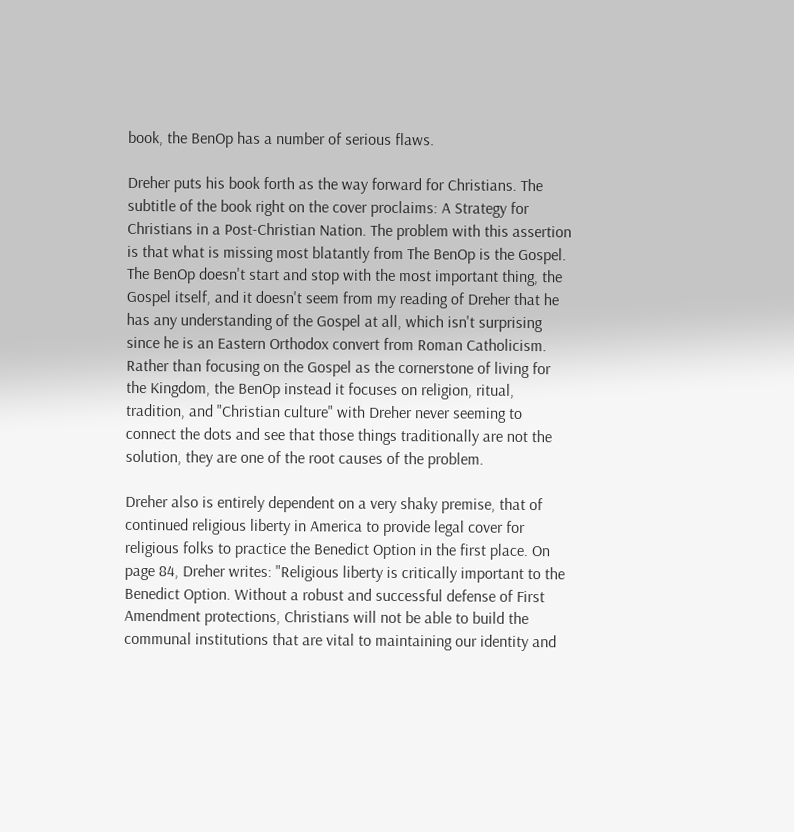book, the BenOp has a number of serious flaws.

Dreher puts his book forth as the way forward for Christians. The subtitle of the book right on the cover proclaims: A Strategy for Christians in a Post-Christian Nation. The problem with this assertion is that what is missing most blatantly from The BenOp is the Gospel. The BenOp doesn't start and stop with the most important thing, the Gospel itself, and it doesn't seem from my reading of Dreher that he has any understanding of the Gospel at all, which isn't surprising since he is an Eastern Orthodox convert from Roman Catholicism. Rather than focusing on the Gospel as the cornerstone of living for the Kingdom, the BenOp instead it focuses on religion, ritual, tradition, and "Christian culture" with Dreher never seeming to connect the dots and see that those things traditionally are not the solution, they are one of the root causes of the problem.

Dreher also is entirely dependent on a very shaky premise, that of continued religious liberty in America to provide legal cover for religious folks to practice the Benedict Option in the first place. On page 84, Dreher writes: "Religious liberty is critically important to the Benedict Option. Without a robust and successful defense of First Amendment protections, Christians will not be able to build the communal institutions that are vital to maintaining our identity and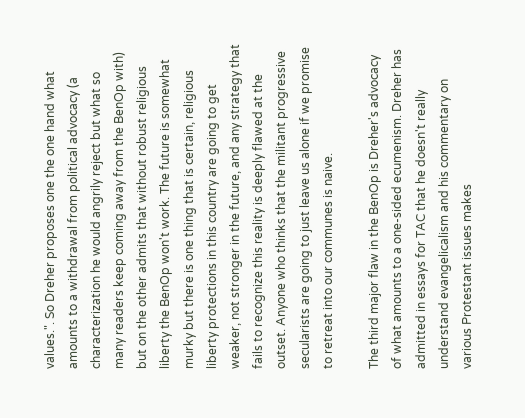values.". So Dreher proposes one the one hand what amounts to a withdrawal from political advocacy (a characterization he would angrily reject but what so many readers keep coming away from the BenOp with) but on the other admits that without robust religious liberty the BenOp won't work. The future is somewhat murky but there is one thing that is certain, religious liberty protections in this country are going to get weaker, not stronger in the future, and any strategy that fails to recognize this reality is deeply flawed at the outset. Anyone who thinks that the militant progressive secularists are going to just leave us alone if we promise to retreat into our communes is naive.

The third major flaw in the BenOp is Dreher's advocacy of what amounts to a one-sided ecumenism. Dreher has admitted in essays for TAC that he doesn't really understand evangelicalism and his commentary on various Protestant issues makes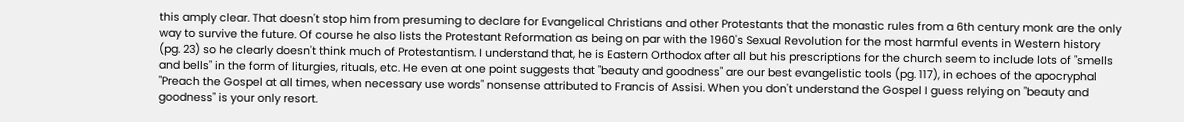this amply clear. That doesn't stop him from presuming to declare for Evangelical Christians and other Protestants that the monastic rules from a 6th century monk are the only way to survive the future. Of course he also lists the Protestant Reformation as being on par with the 1960's Sexual Revolution for the most harmful events in Western history (pg. 23) so he clearly doesn't think much of Protestantism. I understand that, he is Eastern Orthodox after all but his prescriptions for the church seem to include lots of "smells and bells" in the form of liturgies, rituals, etc. He even at one point suggests that "beauty and goodness" are our best evangelistic tools (pg. 117), in echoes of the apocryphal "Preach the Gospel at all times, when necessary use words" nonsense attributed to Francis of Assisi. When you don't understand the Gospel I guess relying on "beauty and goodness" is your only resort.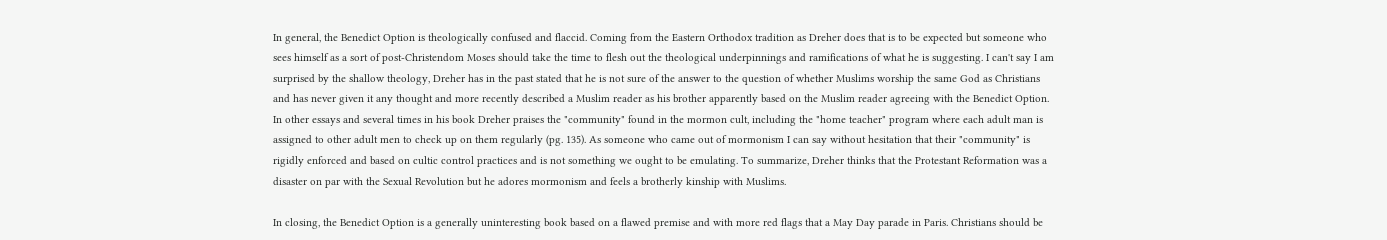In general, the Benedict Option is theologically confused and flaccid. Coming from the Eastern Orthodox tradition as Dreher does that is to be expected but someone who sees himself as a sort of post-Christendom Moses should take the time to flesh out the theological underpinnings and ramifications of what he is suggesting. I can't say I am surprised by the shallow theology, Dreher has in the past stated that he is not sure of the answer to the question of whether Muslims worship the same God as Christians and has never given it any thought and more recently described a Muslim reader as his brother apparently based on the Muslim reader agreeing with the Benedict Option. In other essays and several times in his book Dreher praises the "community" found in the mormon cult, including the "home teacher" program where each adult man is assigned to other adult men to check up on them regularly (pg. 135). As someone who came out of mormonism I can say without hesitation that their "community" is rigidly enforced and based on cultic control practices and is not something we ought to be emulating. To summarize, Dreher thinks that the Protestant Reformation was a disaster on par with the Sexual Revolution but he adores mormonism and feels a brotherly kinship with Muslims.

In closing, the Benedict Option is a generally uninteresting book based on a flawed premise and with more red flags that a May Day parade in Paris. Christians should be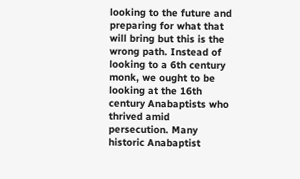looking to the future and preparing for what that will bring but this is the wrong path. Instead of looking to a 6th century monk, we ought to be looking at the 16th century Anabaptists who thrived amid persecution. Many historic Anabaptist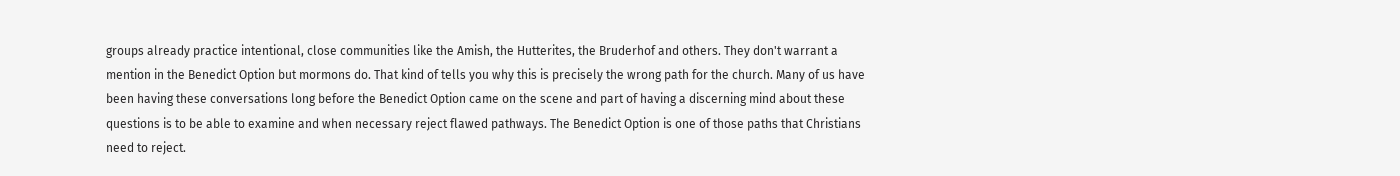groups already practice intentional, close communities like the Amish, the Hutterites, the Bruderhof and others. They don't warrant a mention in the Benedict Option but mormons do. That kind of tells you why this is precisely the wrong path for the church. Many of us have been having these conversations long before the Benedict Option came on the scene and part of having a discerning mind about these questions is to be able to examine and when necessary reject flawed pathways. The Benedict Option is one of those paths that Christians need to reject.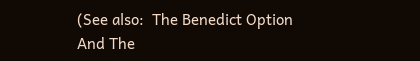(See also:  The Benedict Option And The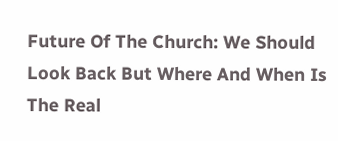Future Of The Church: We Should Look Back But Where And When Is The Real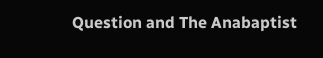Question and The Anabaptist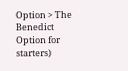Option > The Benedict Option for starters)